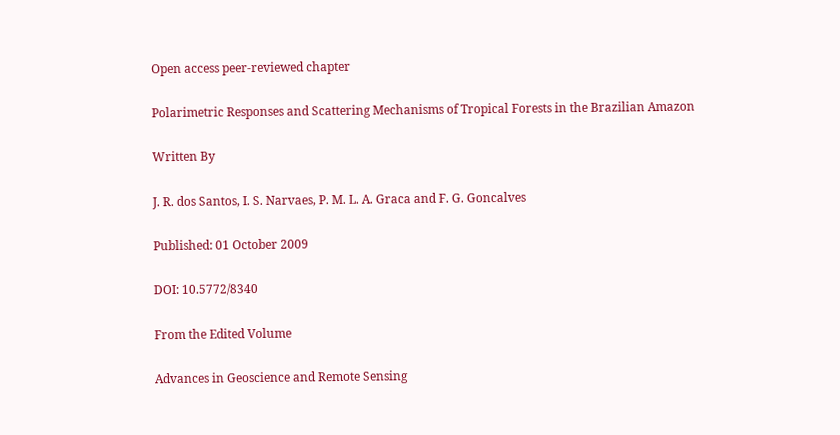Open access peer-reviewed chapter

Polarimetric Responses and Scattering Mechanisms of Tropical Forests in the Brazilian Amazon

Written By

J. R. dos Santos, I. S. Narvaes, P. M. L. A. Graca and F. G. Goncalves

Published: 01 October 2009

DOI: 10.5772/8340

From the Edited Volume

Advances in Geoscience and Remote Sensing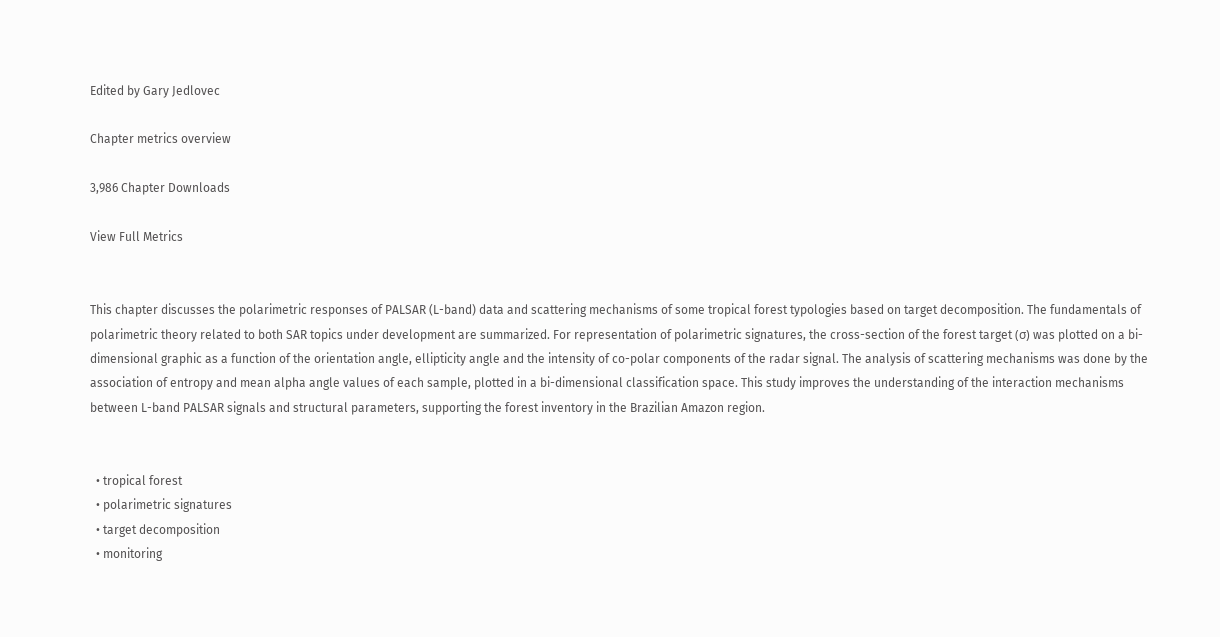Edited by Gary Jedlovec

Chapter metrics overview

3,986 Chapter Downloads

View Full Metrics


This chapter discusses the polarimetric responses of PALSAR (L-band) data and scattering mechanisms of some tropical forest typologies based on target decomposition. The fundamentals of polarimetric theory related to both SAR topics under development are summarized. For representation of polarimetric signatures, the cross-section of the forest target (σ) was plotted on a bi-dimensional graphic as a function of the orientation angle, ellipticity angle and the intensity of co-polar components of the radar signal. The analysis of scattering mechanisms was done by the association of entropy and mean alpha angle values of each sample, plotted in a bi-dimensional classification space. This study improves the understanding of the interaction mechanisms between L-band PALSAR signals and structural parameters, supporting the forest inventory in the Brazilian Amazon region.


  • tropical forest
  • polarimetric signatures
  • target decomposition
  • monitoring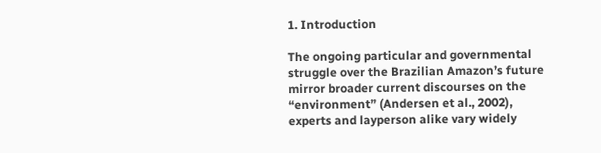1. Introduction

The ongoing particular and governmental struggle over the Brazilian Amazon’s future mirror broader current discourses on the “environment” (Andersen et al., 2002), experts and layperson alike vary widely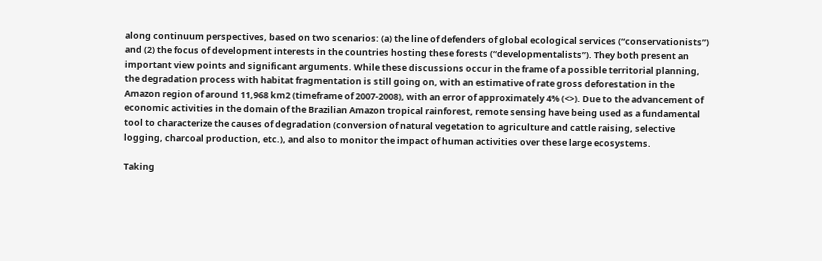along continuum perspectives, based on two scenarios: (a) the line of defenders of global ecological services (“conservationists”) and (2) the focus of development interests in the countries hosting these forests (“developmentalists”). They both present an important view points and significant arguments. While these discussions occur in the frame of a possible territorial planning, the degradation process with habitat fragmentation is still going on, with an estimative of rate gross deforestation in the Amazon region of around 11,968 km2 (timeframe of 2007-2008), with an error of approximately 4% (<>). Due to the advancement of economic activities in the domain of the Brazilian Amazon tropical rainforest, remote sensing have being used as a fundamental tool to characterize the causes of degradation (conversion of natural vegetation to agriculture and cattle raising, selective logging, charcoal production, etc.), and also to monitor the impact of human activities over these large ecosystems.

Taking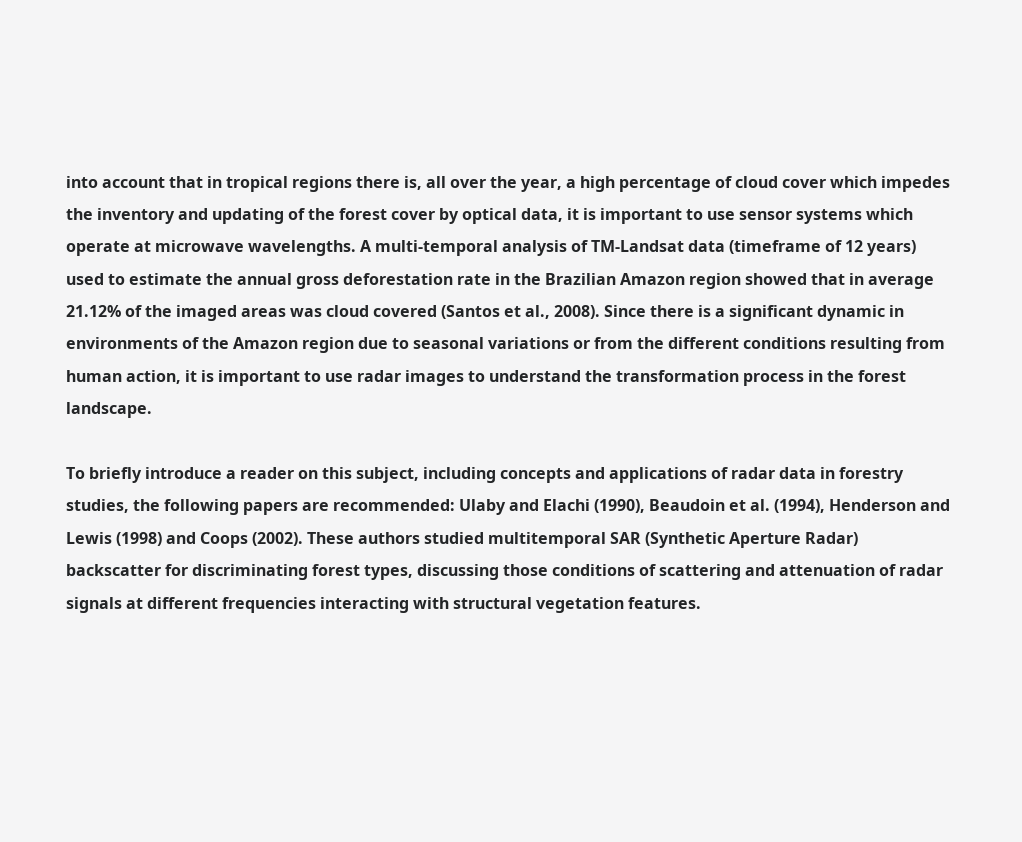into account that in tropical regions there is, all over the year, a high percentage of cloud cover which impedes the inventory and updating of the forest cover by optical data, it is important to use sensor systems which operate at microwave wavelengths. A multi-temporal analysis of TM-Landsat data (timeframe of 12 years) used to estimate the annual gross deforestation rate in the Brazilian Amazon region showed that in average 21.12% of the imaged areas was cloud covered (Santos et al., 2008). Since there is a significant dynamic in environments of the Amazon region due to seasonal variations or from the different conditions resulting from human action, it is important to use radar images to understand the transformation process in the forest landscape.

To briefly introduce a reader on this subject, including concepts and applications of radar data in forestry studies, the following papers are recommended: Ulaby and Elachi (1990), Beaudoin et al. (1994), Henderson and Lewis (1998) and Coops (2002). These authors studied multitemporal SAR (Synthetic Aperture Radar) backscatter for discriminating forest types, discussing those conditions of scattering and attenuation of radar signals at different frequencies interacting with structural vegetation features.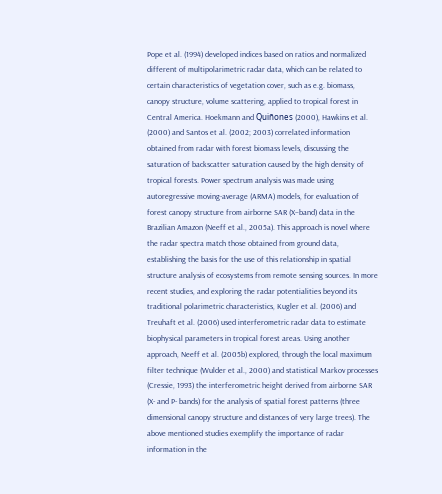Pope et al. (1994) developed indices based on ratios and normalized different of multipolarimetric radar data, which can be related to certain characteristics of vegetation cover, such as e.g. biomass, canopy structure, volume scattering, applied to tropical forest in Central America. Hoekmann and Quiñones (2000), Hawkins et al. (2000) and Santos et al. (2002; 2003) correlated information obtained from radar with forest biomass levels, discussing the saturation of backscatter saturation caused by the high density of tropical forests. Power spectrum analysis was made using autoregressive moving-average (ARMA) models, for evaluation of forest canopy structure from airborne SAR (X–band) data in the Brazilian Amazon (Neeff et al., 2005a). This approach is novel where the radar spectra match those obtained from ground data, establishing the basis for the use of this relationship in spatial structure analysis of ecosystems from remote sensing sources. In more recent studies, and exploring the radar potentialities beyond its traditional polarimetric characteristics, Kugler et al. (2006) and Treuhaft et al. (2006) used interferometric radar data to estimate biophysical parameters in tropical forest areas. Using another approach, Neeff et al. (2005b) explored, through the local maximum filter technique (Wulder et al., 2000) and statistical Markov processes (Cressie, 1993) the interferometric height derived from airborne SAR (X- and P- bands) for the analysis of spatial forest patterns (three dimensional canopy structure and distances of very large trees). The above mentioned studies exemplify the importance of radar information in the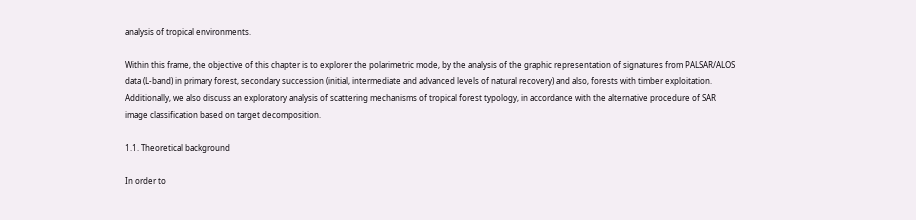analysis of tropical environments.

Within this frame, the objective of this chapter is to explorer the polarimetric mode, by the analysis of the graphic representation of signatures from PALSAR/ALOS data (L-band) in primary forest, secondary succession (initial, intermediate and advanced levels of natural recovery) and also, forests with timber exploitation. Additionally, we also discuss an exploratory analysis of scattering mechanisms of tropical forest typology, in accordance with the alternative procedure of SAR image classification based on target decomposition.

1.1. Theoretical background

In order to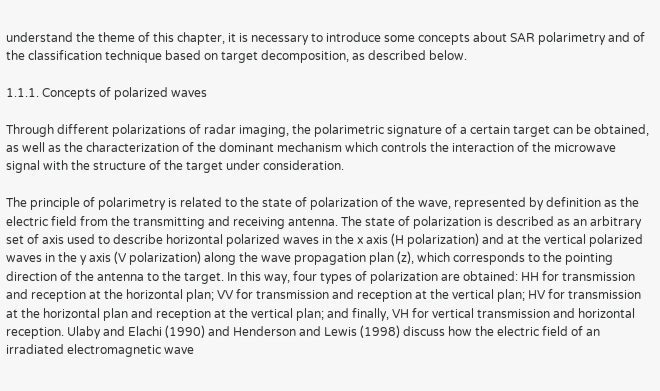understand the theme of this chapter, it is necessary to introduce some concepts about SAR polarimetry and of the classification technique based on target decomposition, as described below.

1.1.1. Concepts of polarized waves

Through different polarizations of radar imaging, the polarimetric signature of a certain target can be obtained, as well as the characterization of the dominant mechanism which controls the interaction of the microwave signal with the structure of the target under consideration.

The principle of polarimetry is related to the state of polarization of the wave, represented by definition as the electric field from the transmitting and receiving antenna. The state of polarization is described as an arbitrary set of axis used to describe horizontal polarized waves in the x axis (H polarization) and at the vertical polarized waves in the y axis (V polarization) along the wave propagation plan (z), which corresponds to the pointing direction of the antenna to the target. In this way, four types of polarization are obtained: HH for transmission and reception at the horizontal plan; VV for transmission and reception at the vertical plan; HV for transmission at the horizontal plan and reception at the vertical plan; and finally, VH for vertical transmission and horizontal reception. Ulaby and Elachi (1990) and Henderson and Lewis (1998) discuss how the electric field of an irradiated electromagnetic wave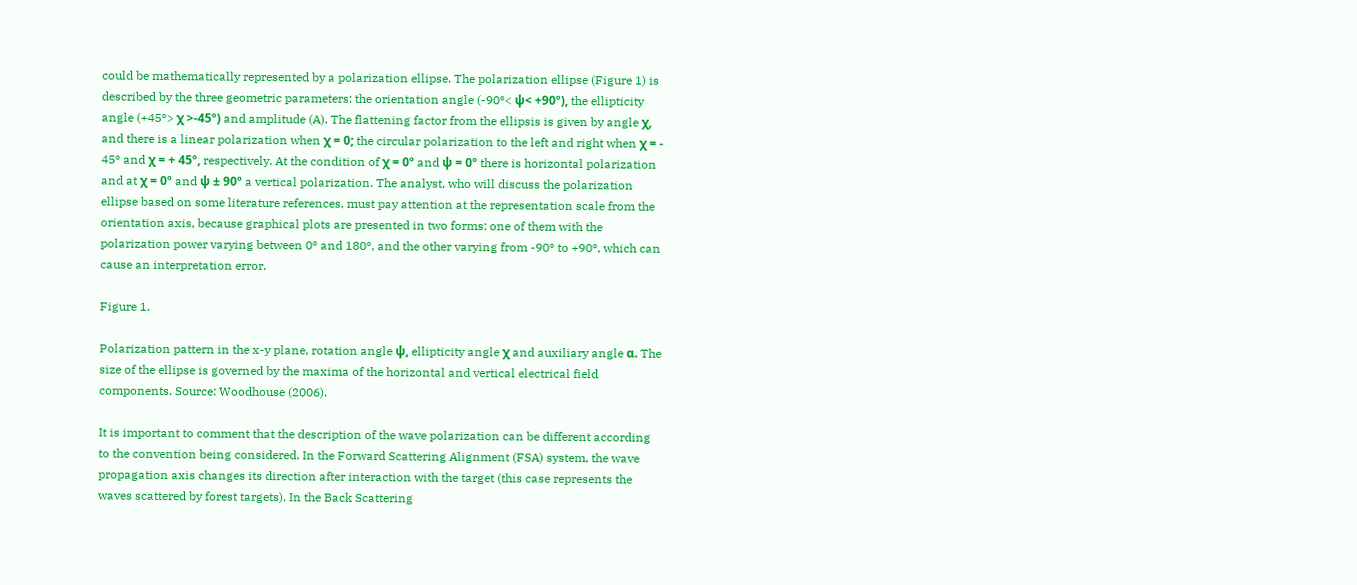could be mathematically represented by a polarization ellipse. The polarization ellipse (Figure 1) is described by the three geometric parameters: the orientation angle (-90º< ψ< +90º), the ellipticity angle (+45º> χ >-45º) and amplitude (A). The flattening factor from the ellipsis is given by angle χ, and there is a linear polarization when χ = 0; the circular polarization to the left and right when χ = - 45º and χ = + 45º, respectively. At the condition of χ = 0º and ψ = 0º there is horizontal polarization and at χ = 0º and ψ ± 90º a vertical polarization. The analyst, who will discuss the polarization ellipse based on some literature references, must pay attention at the representation scale from the orientation axis, because graphical plots are presented in two forms: one of them with the polarization power varying between 0º and 180º, and the other varying from -90º to +90º, which can cause an interpretation error.

Figure 1.

Polarization pattern in the x-y plane, rotation angle ψ, ellipticity angle χ and auxiliary angle α. The size of the ellipse is governed by the maxima of the horizontal and vertical electrical field components. Source: Woodhouse (2006).

It is important to comment that the description of the wave polarization can be different according to the convention being considered. In the Forward Scattering Alignment (FSA) system, the wave propagation axis changes its direction after interaction with the target (this case represents the waves scattered by forest targets). In the Back Scattering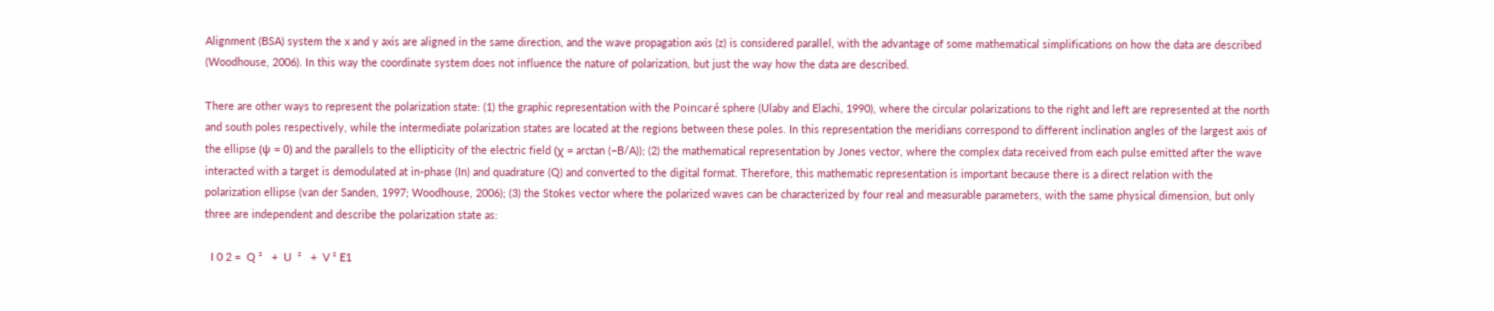Alignment (BSA) system the x and y axis are aligned in the same direction, and the wave propagation axis (z) is considered parallel, with the advantage of some mathematical simplifications on how the data are described (Woodhouse, 2006). In this way the coordinate system does not influence the nature of polarization, but just the way how the data are described.

There are other ways to represent the polarization state: (1) the graphic representation with the Poincaré sphere (Ulaby and Elachi, 1990), where the circular polarizations to the right and left are represented at the north and south poles respectively, while the intermediate polarization states are located at the regions between these poles. In this representation the meridians correspond to different inclination angles of the largest axis of the ellipse (ψ = 0) and the parallels to the ellipticity of the electric field (χ = arctan (−B/A)); (2) the mathematical representation by Jones vector, where the complex data received from each pulse emitted after the wave interacted with a target is demodulated at in-phase (In) and quadrature (Q) and converted to the digital format. Therefore, this mathematic representation is important because there is a direct relation with the polarization ellipse (van der Sanden, 1997; Woodhouse, 2006); (3) the Stokes vector where the polarized waves can be characterized by four real and measurable parameters, with the same physical dimension, but only three are independent and describe the polarization state as:

  I 0 2 =  Q ²   +  U  ²   +  V ² E1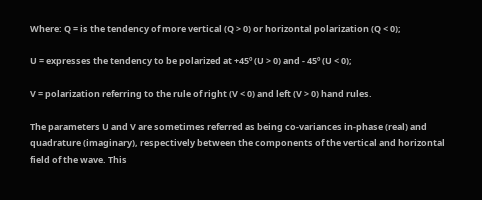Where: Q = is the tendency of more vertical (Q > 0) or horizontal polarization (Q < 0);

U = expresses the tendency to be polarized at +45º (U > 0) and - 45º (U < 0);

V = polarization referring to the rule of right (V < 0) and left (V > 0) hand rules.

The parameters U and V are sometimes referred as being co-variances in-phase (real) and quadrature (imaginary), respectively between the components of the vertical and horizontal field of the wave. This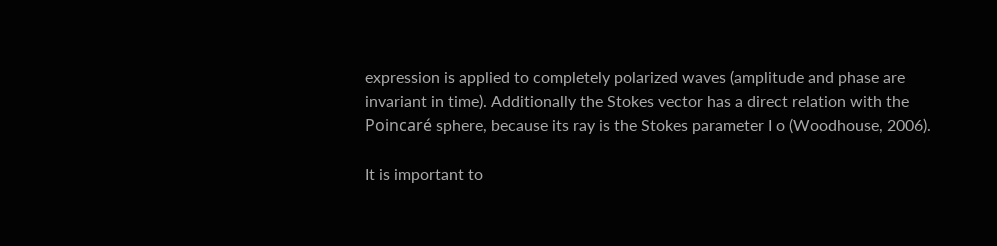expression is applied to completely polarized waves (amplitude and phase are invariant in time). Additionally the Stokes vector has a direct relation with the Poincaré sphere, because its ray is the Stokes parameter I o (Woodhouse, 2006).

It is important to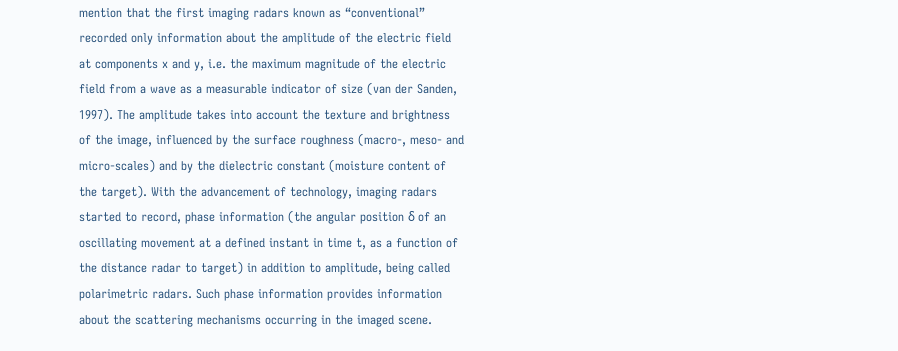mention that the first imaging radars known as “conventional” recorded only information about the amplitude of the electric field at components x and y, i.e. the maximum magnitude of the electric field from a wave as a measurable indicator of size (van der Sanden, 1997). The amplitude takes into account the texture and brightness of the image, influenced by the surface roughness (macro-, meso- and micro-scales) and by the dielectric constant (moisture content of the target). With the advancement of technology, imaging radars started to record, phase information (the angular position δ of an oscillating movement at a defined instant in time t, as a function of the distance radar to target) in addition to amplitude, being called polarimetric radars. Such phase information provides information about the scattering mechanisms occurring in the imaged scene.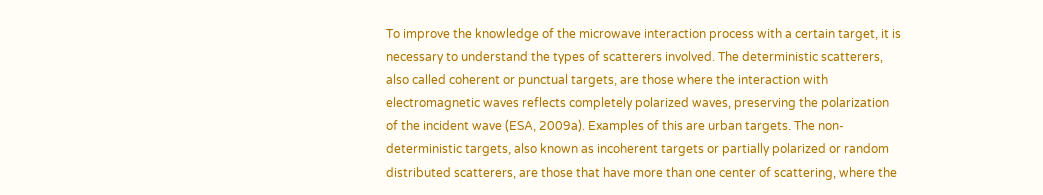To improve the knowledge of the microwave interaction process with a certain target, it is necessary to understand the types of scatterers involved. The deterministic scatterers, also called coherent or punctual targets, are those where the interaction with electromagnetic waves reflects completely polarized waves, preserving the polarization of the incident wave (ESA, 2009a). Examples of this are urban targets. The non-deterministic targets, also known as incoherent targets or partially polarized or random distributed scatterers, are those that have more than one center of scattering, where the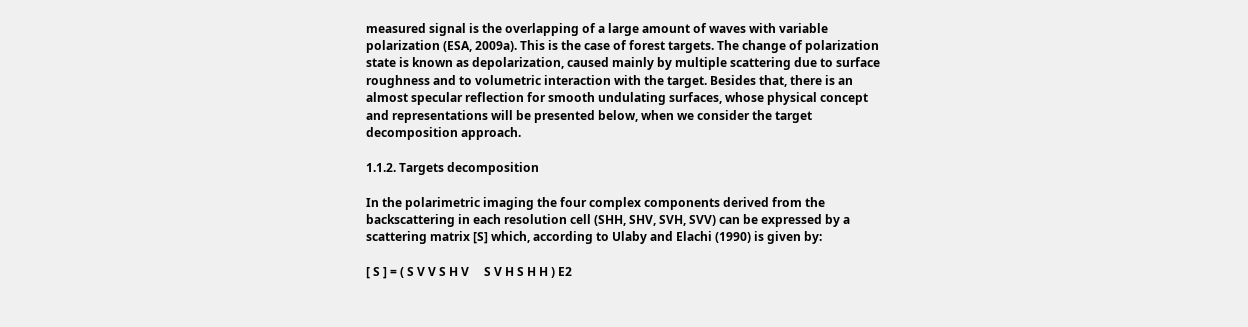measured signal is the overlapping of a large amount of waves with variable polarization (ESA, 2009a). This is the case of forest targets. The change of polarization state is known as depolarization, caused mainly by multiple scattering due to surface roughness and to volumetric interaction with the target. Besides that, there is an almost specular reflection for smooth undulating surfaces, whose physical concept and representations will be presented below, when we consider the target decomposition approach.

1.1.2. Targets decomposition

In the polarimetric imaging the four complex components derived from the backscattering in each resolution cell (SHH, SHV, SVH, SVV) can be expressed by a scattering matrix [S] which, according to Ulaby and Elachi (1990) is given by:

[ S ] = ( S V V S H V     S V H S H H ) E2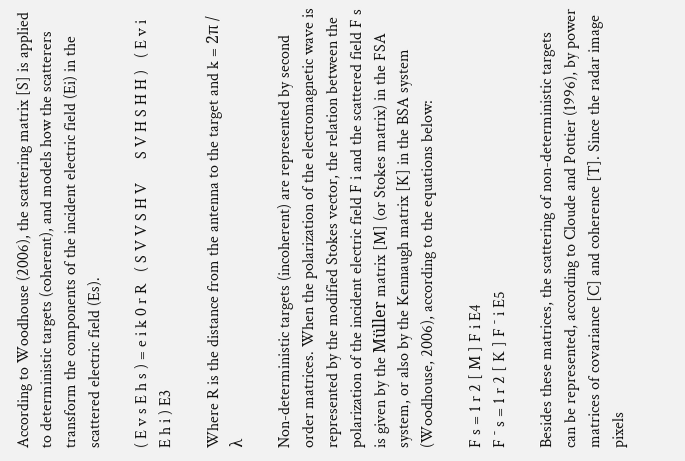According to Woodhouse (2006), the scattering matrix [S] is applied to deterministic targets (coherent), and models how the scatterers transform the components of the incident electric field (Ei) in the scattered electric field (Es).

( E v s E h s ) = e i k 0 r R   ( S V V S H V      S V H S H H )   ( E v i E h i ) E3

Where R is the distance from the antenna to the target and k = 2π / λ

Non-deterministic targets (incoherent) are represented by second order matrices. When the polarization of the electromagnetic wave is represented by the modified Stokes vector, the relation between the polarization of the incident electric field F i and the scattered field F s is given by the Müller matrix [M] (or Stokes matrix) in the FSA system, or also by the Kennaugh matrix [K] in the BSA system (Woodhouse, 2006), according to the equations below:

F s = 1 r 2 [ M ] F i E4
F ¯ s = 1 r 2 [ K ] F ¯ i E5

Besides these matrices, the scattering of non-deterministic targets can be represented, according to Cloude and Pottier (1996), by power matrices of covariance [C] and coherence [T]. Since the radar image pixels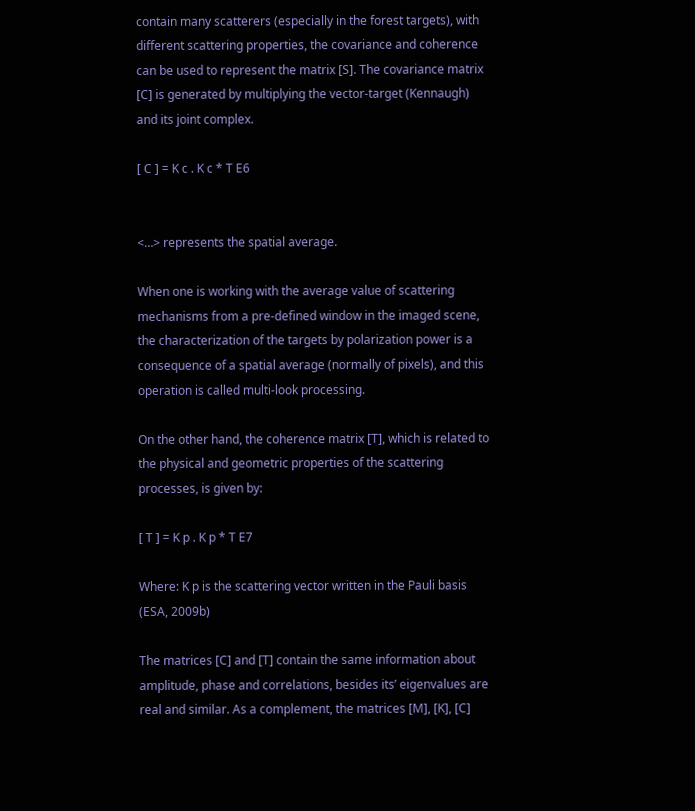contain many scatterers (especially in the forest targets), with different scattering properties, the covariance and coherence can be used to represent the matrix [S]. The covariance matrix [C] is generated by multiplying the vector-target (Kennaugh) and its joint complex.

[ C ] = K c . K c * T E6


<…> represents the spatial average.

When one is working with the average value of scattering mechanisms from a pre-defined window in the imaged scene, the characterization of the targets by polarization power is a consequence of a spatial average (normally of pixels), and this operation is called multi-look processing.

On the other hand, the coherence matrix [T], which is related to the physical and geometric properties of the scattering processes, is given by:

[ T ] = K p . K p * T E7

Where: K p is the scattering vector written in the Pauli basis (ESA, 2009b)

The matrices [C] and [T] contain the same information about amplitude, phase and correlations, besides its’ eigenvalues are real and similar. As a complement, the matrices [M], [K], [C]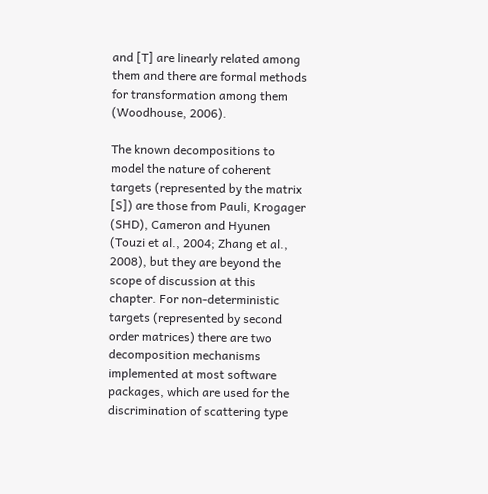and [T] are linearly related among them and there are formal methods for transformation among them (Woodhouse, 2006).

The known decompositions to model the nature of coherent targets (represented by the matrix [S]) are those from Pauli, Krogager (SHD), Cameron and Hyunen (Touzi et al., 2004; Zhang et al., 2008), but they are beyond the scope of discussion at this chapter. For non-deterministic targets (represented by second order matrices) there are two decomposition mechanisms implemented at most software packages, which are used for the discrimination of scattering type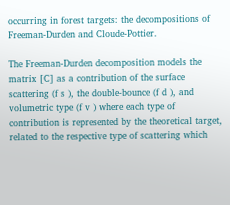occurring in forest targets: the decompositions of Freeman-Durden and Cloude-Pottier.

The Freeman-Durden decomposition models the matrix [C] as a contribution of the surface scattering (f s ), the double-bounce (f d ), and volumetric type (f v ) where each type of contribution is represented by the theoretical target, related to the respective type of scattering which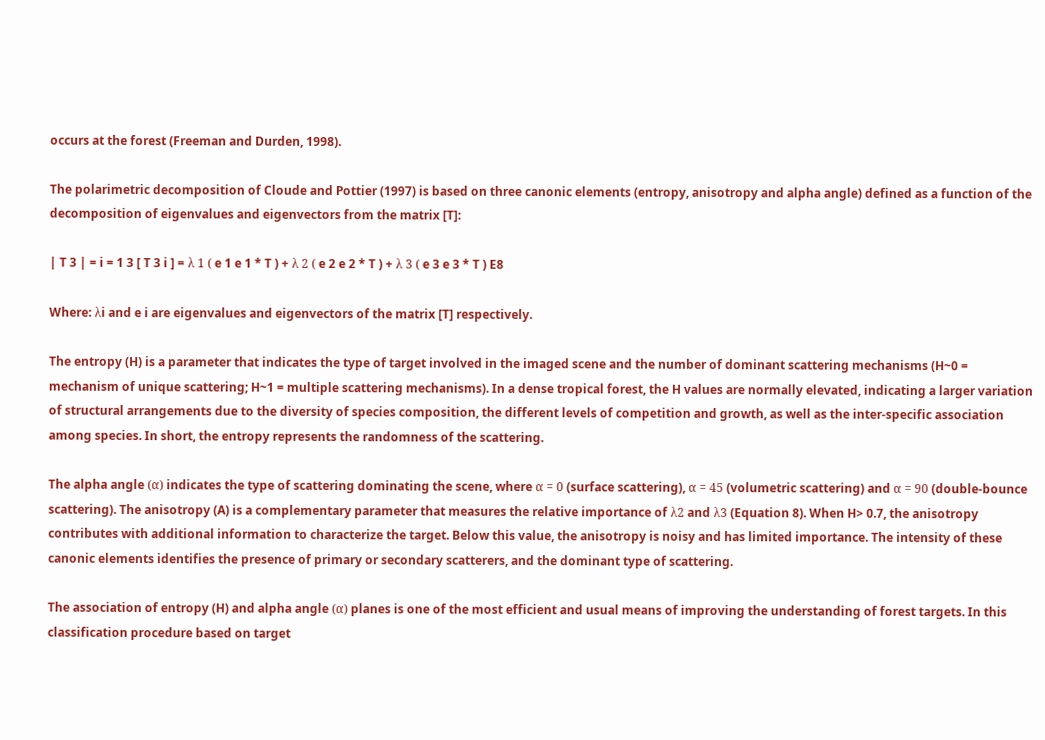occurs at the forest (Freeman and Durden, 1998).

The polarimetric decomposition of Cloude and Pottier (1997) is based on three canonic elements (entropy, anisotropy and alpha angle) defined as a function of the decomposition of eigenvalues and eigenvectors from the matrix [T]:

| T 3 | = i = 1 3 [ T 3 i ] = λ 1 ( e 1 e 1 * T ) + λ 2 ( e 2 e 2 * T ) + λ 3 ( e 3 e 3 * T ) E8

Where: λi and e i are eigenvalues and eigenvectors of the matrix [T] respectively.

The entropy (H) is a parameter that indicates the type of target involved in the imaged scene and the number of dominant scattering mechanisms (H~0 = mechanism of unique scattering; H~1 = multiple scattering mechanisms). In a dense tropical forest, the H values are normally elevated, indicating a larger variation of structural arrangements due to the diversity of species composition, the different levels of competition and growth, as well as the inter-specific association among species. In short, the entropy represents the randomness of the scattering.

The alpha angle (α) indicates the type of scattering dominating the scene, where α = 0 (surface scattering), α = 45 (volumetric scattering) and α = 90 (double-bounce scattering). The anisotropy (A) is a complementary parameter that measures the relative importance of λ2 and λ3 (Equation 8). When H> 0.7, the anisotropy contributes with additional information to characterize the target. Below this value, the anisotropy is noisy and has limited importance. The intensity of these canonic elements identifies the presence of primary or secondary scatterers, and the dominant type of scattering.

The association of entropy (H) and alpha angle (α) planes is one of the most efficient and usual means of improving the understanding of forest targets. In this classification procedure based on target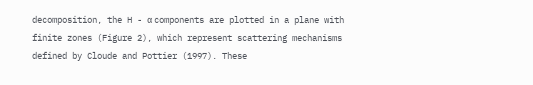decomposition, the H - α components are plotted in a plane with finite zones (Figure 2), which represent scattering mechanisms defined by Cloude and Pottier (1997). These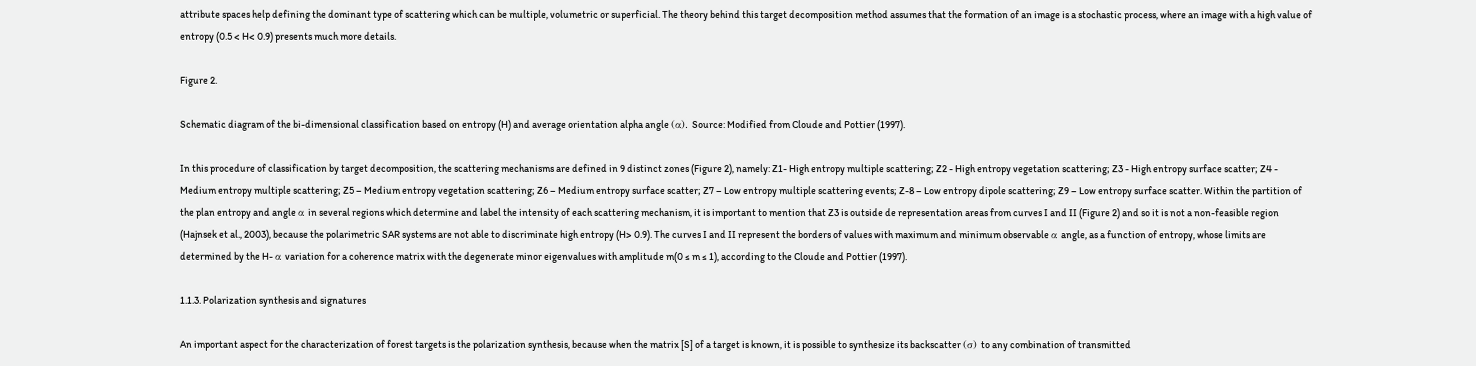attribute spaces help defining the dominant type of scattering which can be multiple, volumetric or superficial. The theory behind this target decomposition method assumes that the formation of an image is a stochastic process, where an image with a high value of entropy (0.5 < H< 0.9) presents much more details.

Figure 2.

Schematic diagram of the bi-dimensional classification based on entropy (H) and average orientation alpha angle (α). Source: Modified from Cloude and Pottier (1997).

In this procedure of classification by target decomposition, the scattering mechanisms are defined in 9 distinct zones (Figure 2), namely: Z1- High entropy multiple scattering; Z2 - High entropy vegetation scattering; Z3 - High entropy surface scatter; Z4 - Medium entropy multiple scattering; Z5 – Medium entropy vegetation scattering; Z6 – Medium entropy surface scatter; Z7 – Low entropy multiple scattering events; Z-8 – Low entropy dipole scattering; Z9 – Low entropy surface scatter. Within the partition of the plan entropy and angle α in several regions which determine and label the intensity of each scattering mechanism, it is important to mention that Z3 is outside de representation areas from curves I and II (Figure 2) and so it is not a non-feasible region (Hajnsek et al., 2003), because the polarimetric SAR systems are not able to discriminate high entropy (H> 0.9). The curves I and II represent the borders of values with maximum and minimum observable α angle, as a function of entropy, whose limits are determined by the H- α variation for a coherence matrix with the degenerate minor eigenvalues with amplitude m(0 ≤ m ≤ 1), according to the Cloude and Pottier (1997).

1.1.3. Polarization synthesis and signatures

An important aspect for the characterization of forest targets is the polarization synthesis, because when the matrix [S] of a target is known, it is possible to synthesize its backscatter (σ) to any combination of transmitted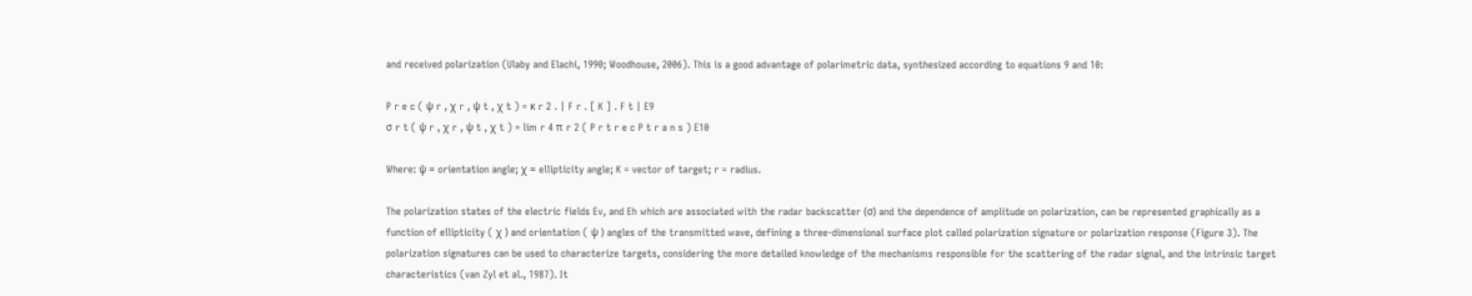and received polarization (Ulaby and Elachi, 1990; Woodhouse, 2006). This is a good advantage of polarimetric data, synthesized according to equations 9 and 10:

P r e c ( ψ r , χ r , ψ t , χ t ) = κ r 2 . | F r . [ K ] . F t | E9
σ r t ( ψ r , χ r , ψ t , χ t ) = lim r 4 π r 2 ( P r t r e c P t r a n s ) E10

Where: ψ = orientation angle; χ = ellipticity angle; K = vector of target; r = radius.

The polarization states of the electric fields Ev, and Eh which are associated with the radar backscatter (σ) and the dependence of amplitude on polarization, can be represented graphically as a function of ellipticity ( χ ) and orientation ( ψ ) angles of the transmitted wave, defining a three-dimensional surface plot called polarization signature or polarization response (Figure 3). The polarization signatures can be used to characterize targets, considering the more detailed knowledge of the mechanisms responsible for the scattering of the radar signal, and the intrinsic target characteristics (van Zyl et al., 1987). It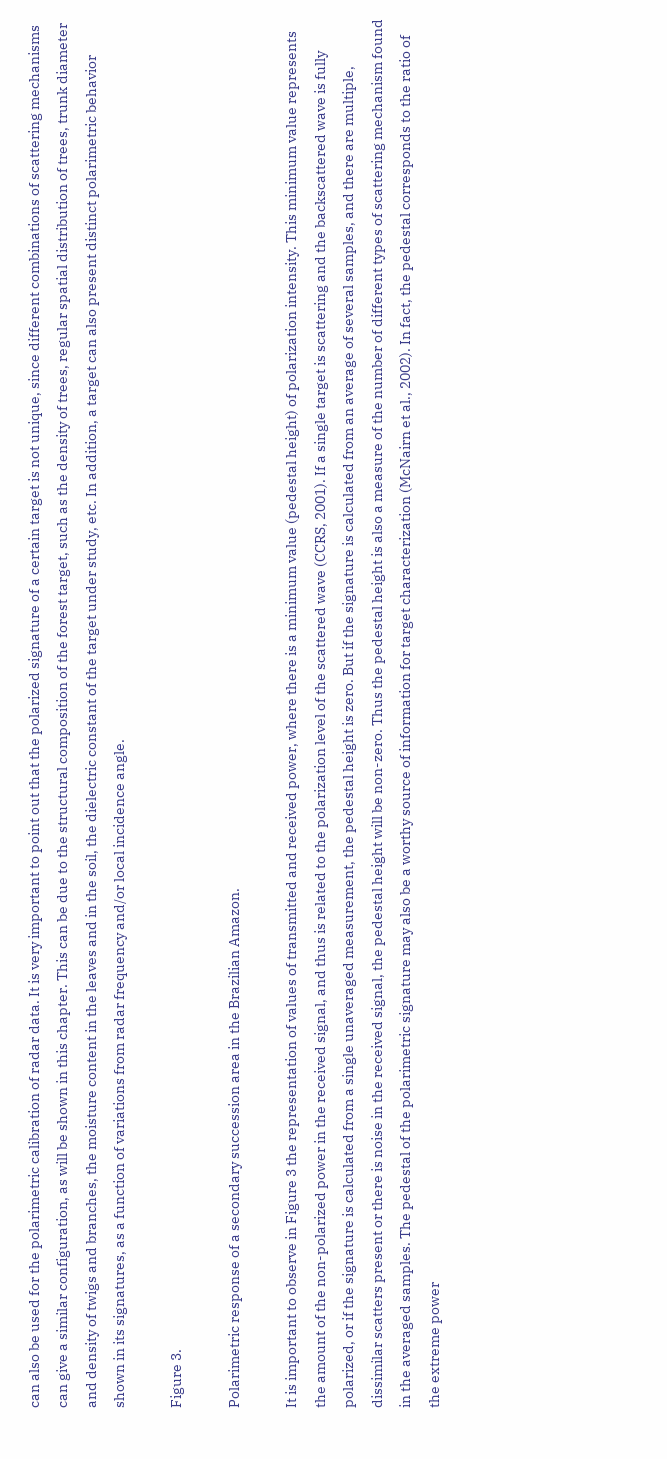can also be used for the polarimetric calibration of radar data. It is very important to point out that the polarized signature of a certain target is not unique, since different combinations of scattering mechanisms can give a similar configuration, as will be shown in this chapter. This can be due to the structural composition of the forest target, such as the density of trees, regular spatial distribution of trees, trunk diameter and density of twigs and branches, the moisture content in the leaves and in the soil, the dielectric constant of the target under study, etc. In addition, a target can also present distinct polarimetric behavior shown in its signatures, as a function of variations from radar frequency and/or local incidence angle.

Figure 3.

Polarimetric response of a secondary succession area in the Brazilian Amazon.

It is important to observe in Figure 3 the representation of values of transmitted and received power, where there is a minimum value (pedestal height) of polarization intensity. This minimum value represents the amount of the non-polarized power in the received signal, and thus is related to the polarization level of the scattered wave (CCRS, 2001). If a single target is scattering and the backscattered wave is fully polarized, or if the signature is calculated from a single unaveraged measurement, the pedestal height is zero. But if the signature is calculated from an average of several samples, and there are multiple, dissimilar scatters present or there is noise in the received signal, the pedestal height will be non-zero. Thus the pedestal height is also a measure of the number of different types of scattering mechanism found in the averaged samples. The pedestal of the polarimetric signature may also be a worthy source of information for target characterization (McNairn et al., 2002). In fact, the pedestal corresponds to the ratio of the extreme power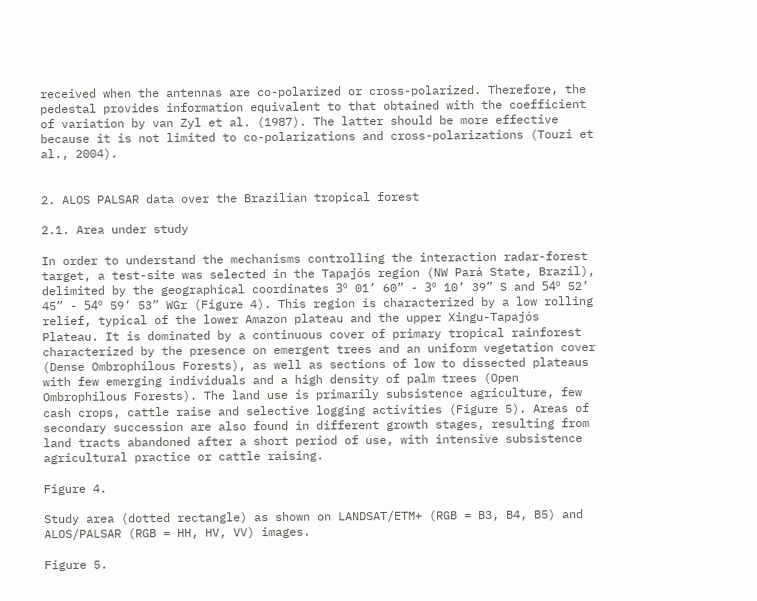received when the antennas are co-polarized or cross-polarized. Therefore, the pedestal provides information equivalent to that obtained with the coefficient of variation by van Zyl et al. (1987). The latter should be more effective because it is not limited to co-polarizations and cross-polarizations (Touzi et al., 2004).


2. ALOS PALSAR data over the Brazilian tropical forest

2.1. Area under study

In order to understand the mechanisms controlling the interaction radar-forest target, a test-site was selected in the Tapajós region (NW Pará State, Brazil), delimited by the geographical coordinates 3º 01’ 60” - 3º 10’ 39” S and 54º 52’ 45” - 54º 59’ 53” WGr (Figure 4). This region is characterized by a low rolling relief, typical of the lower Amazon plateau and the upper Xingu-Tapajós Plateau. It is dominated by a continuous cover of primary tropical rainforest characterized by the presence on emergent trees and an uniform vegetation cover (Dense Ombrophilous Forests), as well as sections of low to dissected plateaus with few emerging individuals and a high density of palm trees (Open Ombrophilous Forests). The land use is primarily subsistence agriculture, few cash crops, cattle raise and selective logging activities (Figure 5). Areas of secondary succession are also found in different growth stages, resulting from land tracts abandoned after a short period of use, with intensive subsistence agricultural practice or cattle raising.

Figure 4.

Study area (dotted rectangle) as shown on LANDSAT/ETM+ (RGB = B3, B4, B5) and ALOS/PALSAR (RGB = HH, HV, VV) images.

Figure 5.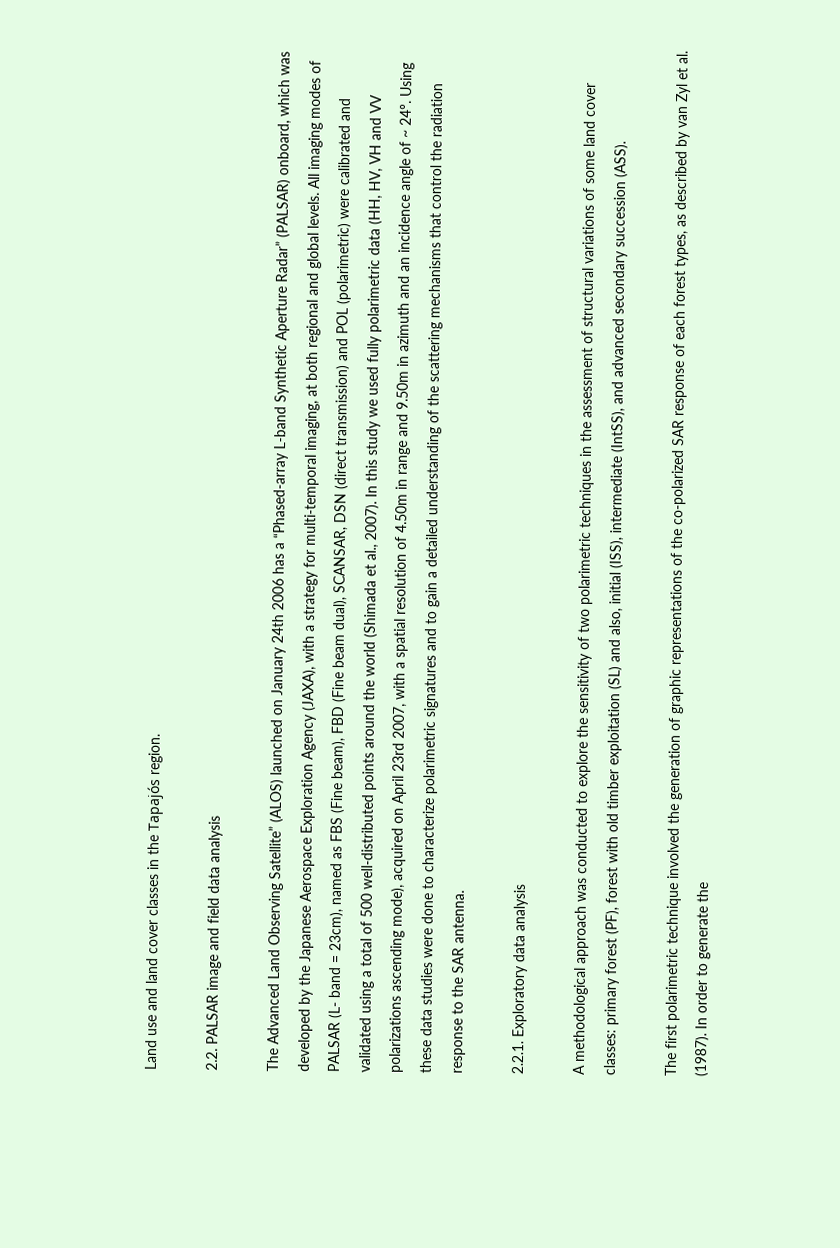Land use and land cover classes in the Tapajós region.

2.2. PALSAR image and field data analysis

The Advanced Land Observing Satellite” (ALOS) launched on January 24th 2006 has a “Phased-array L-band Synthetic Aperture Radar” (PALSAR) onboard, which was developed by the Japanese Aerospace Exploration Agency (JAXA), with a strategy for multi-temporal imaging, at both regional and global levels. All imaging modes of PALSAR (L- band = 23cm), named as FBS (Fine beam), FBD (Fine beam dual), SCANSAR, DSN (direct transmission) and POL (polarimetric) were calibrated and validated using a total of 500 well-distributed points around the world (Shimada et al., 2007). In this study we used fully polarimetric data (HH, HV, VH and VV polarizations ascending mode), acquired on April 23rd 2007, with a spatial resolution of 4.50m in range and 9.50m in azimuth and an incidence angle of ~ 24º. Using these data studies were done to characterize polarimetric signatures and to gain a detailed understanding of the scattering mechanisms that control the radiation response to the SAR antenna.

2.2.1. Exploratory data analysis

A methodological approach was conducted to explore the sensitivity of two polarimetric techniques in the assessment of structural variations of some land cover classes: primary forest (PF), forest with old timber exploitation (SL) and also, initial (ISS), intermediate (IntSS), and advanced secondary succession (ASS).

The first polarimetric technique involved the generation of graphic representations of the co-polarized SAR response of each forest types, as described by van Zyl et al. (1987). In order to generate the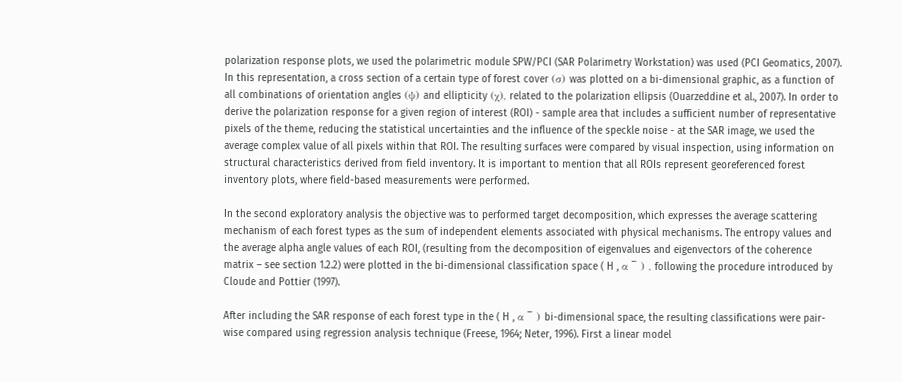polarization response plots, we used the polarimetric module SPW/PCI (SAR Polarimetry Workstation) was used (PCI Geomatics, 2007). In this representation, a cross section of a certain type of forest cover (σ) was plotted on a bi-dimensional graphic, as a function of all combinations of orientation angles (ψ) and ellipticity (χ), related to the polarization ellipsis (Ouarzeddine et al., 2007). In order to derive the polarization response for a given region of interest (ROI) - sample area that includes a sufficient number of representative pixels of the theme, reducing the statistical uncertainties and the influence of the speckle noise - at the SAR image, we used the average complex value of all pixels within that ROI. The resulting surfaces were compared by visual inspection, using information on structural characteristics derived from field inventory. It is important to mention that all ROIs represent georeferenced forest inventory plots, where field-based measurements were performed.

In the second exploratory analysis the objective was to performed target decomposition, which expresses the average scattering mechanism of each forest types as the sum of independent elements associated with physical mechanisms. The entropy values and the average alpha angle values of each ROI, (resulting from the decomposition of eigenvalues and eigenvectors of the coherence matrix – see section 1.2.2) were plotted in the bi-dimensional classification space ( H , α ¯ ) , following the procedure introduced by Cloude and Pottier (1997).

After including the SAR response of each forest type in the ( H , α ¯ ) bi-dimensional space, the resulting classifications were pair-wise compared using regression analysis technique (Freese, 1964; Neter, 1996). First a linear model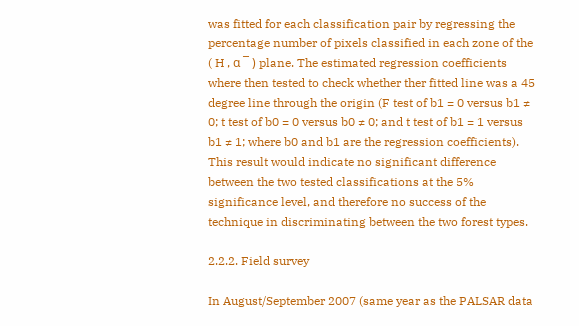was fitted for each classification pair by regressing the percentage number of pixels classified in each zone of the ( H , α ¯ ) plane. The estimated regression coefficients where then tested to check whether ther fitted line was a 45 degree line through the origin (F test of b1 = 0 versus b1 ≠ 0; t test of b0 = 0 versus b0 ≠ 0; and t test of b1 = 1 versus b1 ≠ 1; where b0 and b1 are the regression coefficients). This result would indicate no significant difference between the two tested classifications at the 5% significance level, and therefore no success of the technique in discriminating between the two forest types.

2.2.2. Field survey

In August/September 2007 (same year as the PALSAR data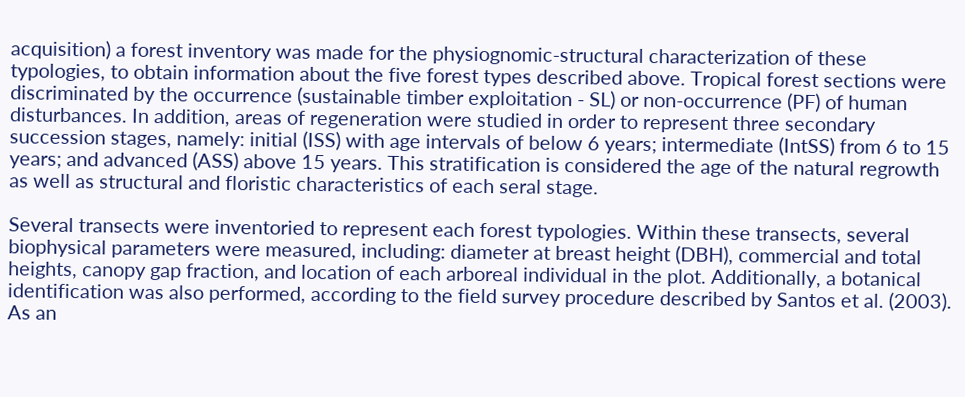acquisition) a forest inventory was made for the physiognomic-structural characterization of these typologies, to obtain information about the five forest types described above. Tropical forest sections were discriminated by the occurrence (sustainable timber exploitation - SL) or non-occurrence (PF) of human disturbances. In addition, areas of regeneration were studied in order to represent three secondary succession stages, namely: initial (ISS) with age intervals of below 6 years; intermediate (IntSS) from 6 to 15 years; and advanced (ASS) above 15 years. This stratification is considered the age of the natural regrowth as well as structural and floristic characteristics of each seral stage.

Several transects were inventoried to represent each forest typologies. Within these transects, several biophysical parameters were measured, including: diameter at breast height (DBH), commercial and total heights, canopy gap fraction, and location of each arboreal individual in the plot. Additionally, a botanical identification was also performed, according to the field survey procedure described by Santos et al. (2003). As an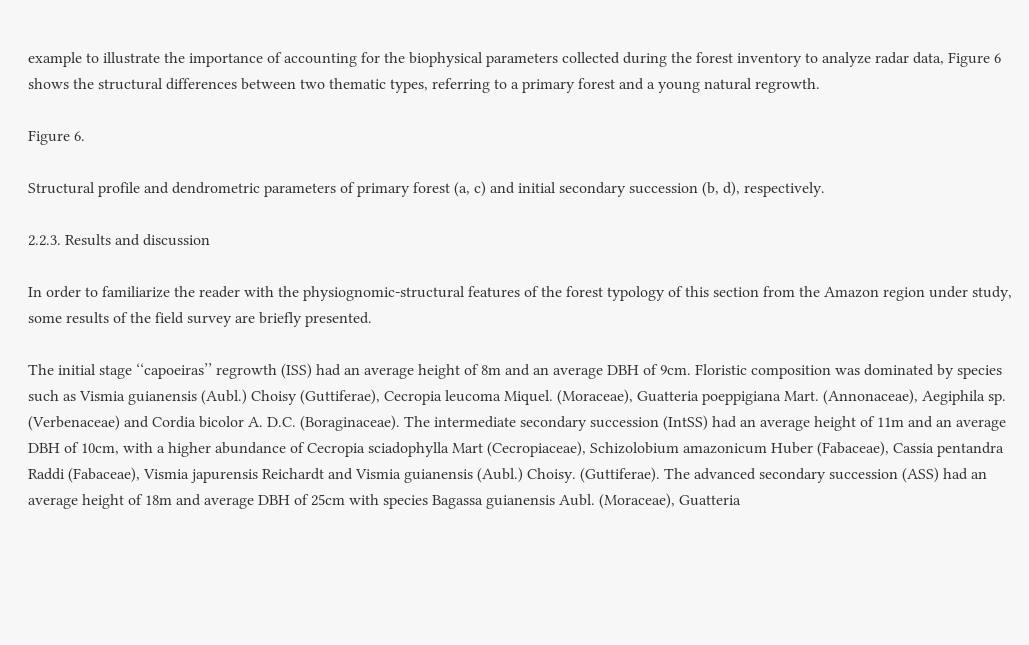example to illustrate the importance of accounting for the biophysical parameters collected during the forest inventory to analyze radar data, Figure 6 shows the structural differences between two thematic types, referring to a primary forest and a young natural regrowth.

Figure 6.

Structural profile and dendrometric parameters of primary forest (a, c) and initial secondary succession (b, d), respectively.

2.2.3. Results and discussion

In order to familiarize the reader with the physiognomic-structural features of the forest typology of this section from the Amazon region under study, some results of the field survey are briefly presented.

The initial stage ‘‘capoeiras’’ regrowth (ISS) had an average height of 8m and an average DBH of 9cm. Floristic composition was dominated by species such as Vismia guianensis (Aubl.) Choisy (Guttiferae), Cecropia leucoma Miquel. (Moraceae), Guatteria poeppigiana Mart. (Annonaceae), Aegiphila sp. (Verbenaceae) and Cordia bicolor A. D.C. (Boraginaceae). The intermediate secondary succession (IntSS) had an average height of 11m and an average DBH of 10cm, with a higher abundance of Cecropia sciadophylla Mart (Cecropiaceae), Schizolobium amazonicum Huber (Fabaceae), Cassia pentandra Raddi (Fabaceae), Vismia japurensis Reichardt and Vismia guianensis (Aubl.) Choisy. (Guttiferae). The advanced secondary succession (ASS) had an average height of 18m and average DBH of 25cm with species Bagassa guianensis Aubl. (Moraceae), Guatteria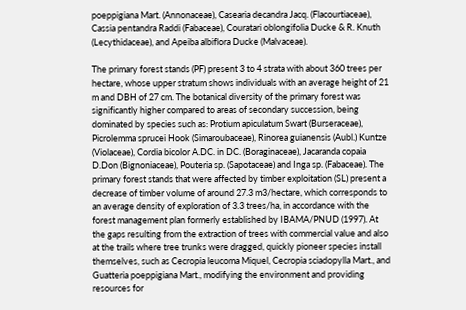poeppigiana Mart. (Annonaceae), Casearia decandra Jacq. (Flacourtiaceae), Cassia pentandra Raddi (Fabaceae), Couratari oblongifolia Ducke & R. Knuth (Lecythidaceae), and Apeiba albiflora Ducke (Malvaceae).

The primary forest stands (PF) present 3 to 4 strata with about 360 trees per hectare, whose upper stratum shows individuals with an average height of 21 m and DBH of 27 cm. The botanical diversity of the primary forest was significantly higher compared to areas of secondary succession, being dominated by species such as: Protium apiculatum Swart (Burseraceae), Picrolemma sprucei Hook (Simaroubaceae), Rinorea guianensis (Aubl.) Kuntze (Violaceae), Cordia bicolor A.DC. in DC. (Boraginaceae), Jacaranda copaia D.Don (Bignoniaceae), Pouteria sp. (Sapotaceae) and Inga sp. (Fabaceae). The primary forest stands that were affected by timber exploitation (SL) present a decrease of timber volume of around 27.3 m3/hectare, which corresponds to an average density of exploration of 3.3 trees/ha, in accordance with the forest management plan formerly established by IBAMA/PNUD (1997). At the gaps resulting from the extraction of trees with commercial value and also at the trails where tree trunks were dragged, quickly pioneer species install themselves, such as Cecropia leucoma Miquel, Cecropia sciadopylla Mart., and Guatteria poeppigiana Mart., modifying the environment and providing resources for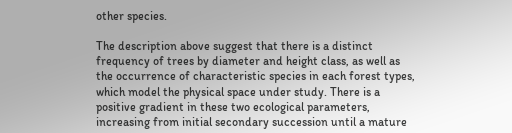other species.

The description above suggest that there is a distinct frequency of trees by diameter and height class, as well as the occurrence of characteristic species in each forest types, which model the physical space under study. There is a positive gradient in these two ecological parameters, increasing from initial secondary succession until a mature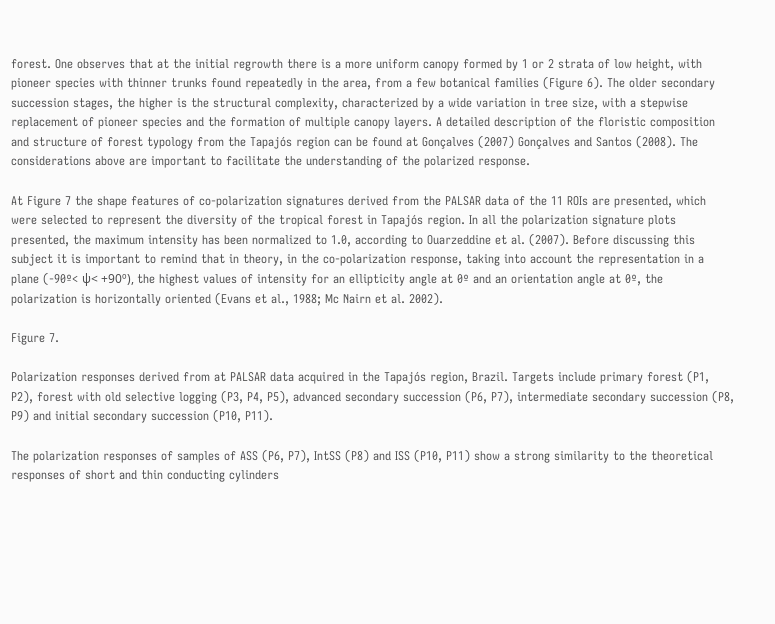forest. One observes that at the initial regrowth there is a more uniform canopy formed by 1 or 2 strata of low height, with pioneer species with thinner trunks found repeatedly in the area, from a few botanical families (Figure 6). The older secondary succession stages, the higher is the structural complexity, characterized by a wide variation in tree size, with a stepwise replacement of pioneer species and the formation of multiple canopy layers. A detailed description of the floristic composition and structure of forest typology from the Tapajós region can be found at Gonçalves (2007) Gonçalves and Santos (2008). The considerations above are important to facilitate the understanding of the polarized response.

At Figure 7 the shape features of co-polarization signatures derived from the PALSAR data of the 11 ROIs are presented, which were selected to represent the diversity of the tropical forest in Tapajós region. In all the polarization signature plots presented, the maximum intensity has been normalized to 1.0, according to Ouarzeddine et al. (2007). Before discussing this subject it is important to remind that in theory, in the co-polarization response, taking into account the representation in a plane (-90º< ψ< +90º), the highest values of intensity for an ellipticity angle at 0º and an orientation angle at 0º, the polarization is horizontally oriented (Evans et al., 1988; Mc Nairn et al. 2002).

Figure 7.

Polarization responses derived from at PALSAR data acquired in the Tapajós region, Brazil. Targets include primary forest (P1, P2), forest with old selective logging (P3, P4, P5), advanced secondary succession (P6, P7), intermediate secondary succession (P8, P9) and initial secondary succession (P10, P11).

The polarization responses of samples of ASS (P6, P7), IntSS (P8) and ISS (P10, P11) show a strong similarity to the theoretical responses of short and thin conducting cylinders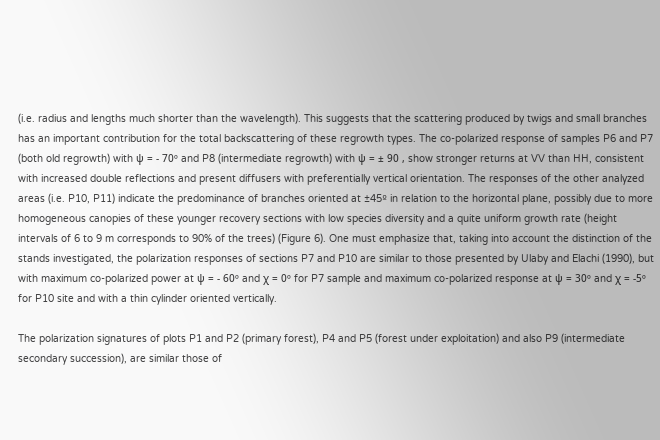(i.e. radius and lengths much shorter than the wavelength). This suggests that the scattering produced by twigs and small branches has an important contribution for the total backscattering of these regrowth types. The co-polarized response of samples P6 and P7 (both old regrowth) with ψ = - 70º and P8 (intermediate regrowth) with ψ = ± 90 , show stronger returns at VV than HH, consistent with increased double reflections and present diffusers with preferentially vertical orientation. The responses of the other analyzed areas (i.e. P10, P11) indicate the predominance of branches oriented at ±45º in relation to the horizontal plane, possibly due to more homogeneous canopies of these younger recovery sections with low species diversity and a quite uniform growth rate (height intervals of 6 to 9 m corresponds to 90% of the trees) (Figure 6). One must emphasize that, taking into account the distinction of the stands investigated, the polarization responses of sections P7 and P10 are similar to those presented by Ulaby and Elachi (1990), but with maximum co-polarized power at ψ = - 60º and χ = 0º for P7 sample and maximum co-polarized response at ψ = 30º and χ = -5º for P10 site and with a thin cylinder oriented vertically.

The polarization signatures of plots P1 and P2 (primary forest), P4 and P5 (forest under exploitation) and also P9 (intermediate secondary succession), are similar those of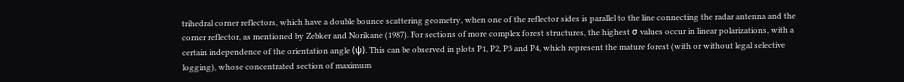trihedral corner reflectors, which have a double bounce scattering geometry, when one of the reflector sides is parallel to the line connecting the radar antenna and the corner reflector, as mentioned by Zebker and Norikane (1987). For sections of more complex forest structures, the highest σ values occur in linear polarizations, with a certain independence of the orientation angle (ψ). This can be observed in plots P1, P2, P3 and P4, which represent the mature forest (with or without legal selective logging), whose concentrated section of maximum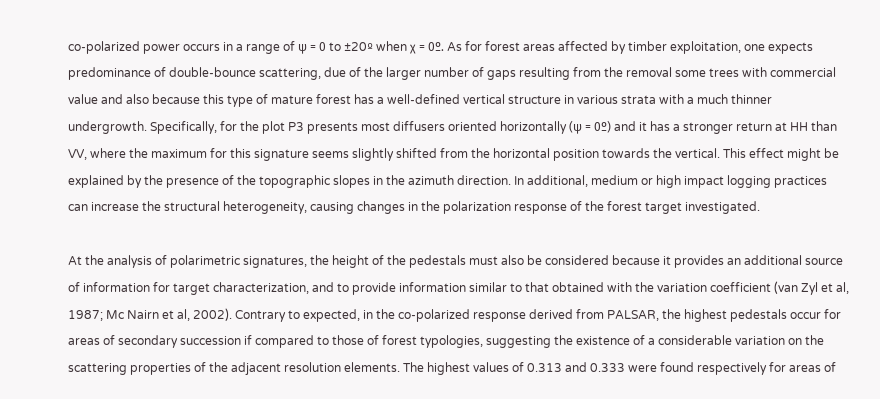co-polarized power occurs in a range of ψ = 0 to ±20º when χ = 0º. As for forest areas affected by timber exploitation, one expects predominance of double-bounce scattering, due of the larger number of gaps resulting from the removal some trees with commercial value and also because this type of mature forest has a well-defined vertical structure in various strata with a much thinner undergrowth. Specifically, for the plot P3 presents most diffusers oriented horizontally (ψ = 0º) and it has a stronger return at HH than VV, where the maximum for this signature seems slightly shifted from the horizontal position towards the vertical. This effect might be explained by the presence of the topographic slopes in the azimuth direction. In additional, medium or high impact logging practices can increase the structural heterogeneity, causing changes in the polarization response of the forest target investigated.

At the analysis of polarimetric signatures, the height of the pedestals must also be considered because it provides an additional source of information for target characterization, and to provide information similar to that obtained with the variation coefficient (van Zyl et al, 1987; Mc Nairn et al, 2002). Contrary to expected, in the co-polarized response derived from PALSAR, the highest pedestals occur for areas of secondary succession if compared to those of forest typologies, suggesting the existence of a considerable variation on the scattering properties of the adjacent resolution elements. The highest values of 0.313 and 0.333 were found respectively for areas of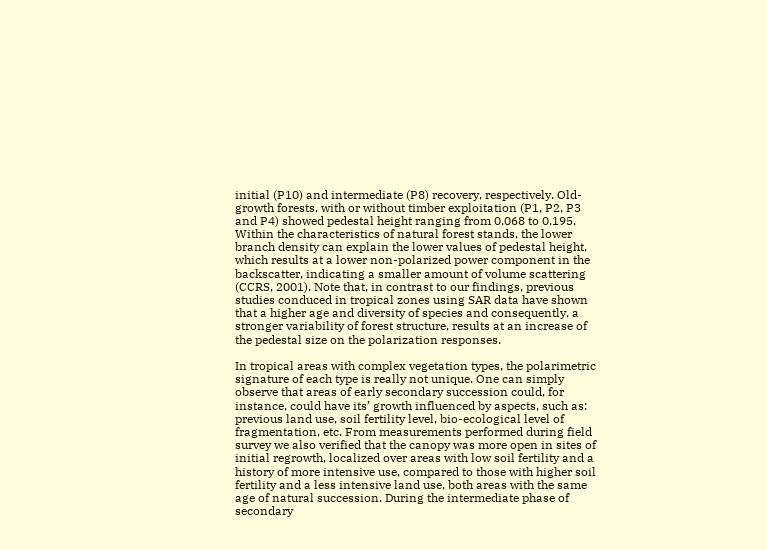initial (P10) and intermediate (P8) recovery, respectively. Old-growth forests, with or without timber exploitation (P1, P2, P3 and P4) showed pedestal height ranging from 0.068 to 0.195. Within the characteristics of natural forest stands, the lower branch density can explain the lower values of pedestal height, which results at a lower non-polarized power component in the backscatter, indicating a smaller amount of volume scattering (CCRS, 2001). Note that, in contrast to our findings, previous studies conduced in tropical zones using SAR data have shown that a higher age and diversity of species and consequently, a stronger variability of forest structure, results at an increase of the pedestal size on the polarization responses.

In tropical areas with complex vegetation types, the polarimetric signature of each type is really not unique. One can simply observe that areas of early secondary succession could, for instance, could have its’ growth influenced by aspects, such as: previous land use, soil fertility level, bio-ecological level of fragmentation, etc. From measurements performed during field survey we also verified that the canopy was more open in sites of initial regrowth, localized over areas with low soil fertility and a history of more intensive use, compared to those with higher soil fertility and a less intensive land use, both areas with the same age of natural succession. During the intermediate phase of secondary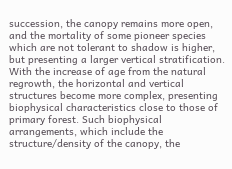succession, the canopy remains more open, and the mortality of some pioneer species which are not tolerant to shadow is higher, but presenting a larger vertical stratification. With the increase of age from the natural regrowth, the horizontal and vertical structures become more complex, presenting biophysical characteristics close to those of primary forest. Such biophysical arrangements, which include the structure/density of the canopy, the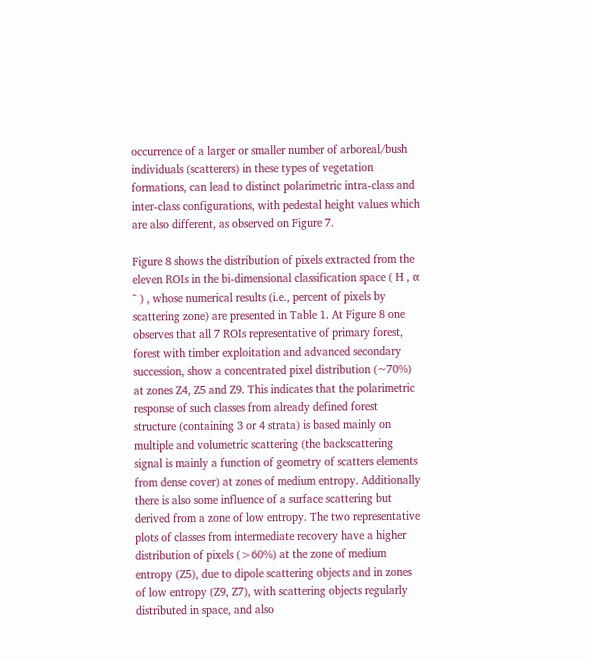occurrence of a larger or smaller number of arboreal/bush individuals (scatterers) in these types of vegetation formations, can lead to distinct polarimetric intra-class and inter-class configurations, with pedestal height values which are also different, as observed on Figure 7.

Figure 8 shows the distribution of pixels extracted from the eleven ROIs in the bi-dimensional classification space ( H , α ¯ ) , whose numerical results (i.e., percent of pixels by scattering zone) are presented in Table 1. At Figure 8 one observes that all 7 ROIs representative of primary forest, forest with timber exploitation and advanced secondary succession, show a concentrated pixel distribution (~70%) at zones Z4, Z5 and Z9. This indicates that the polarimetric response of such classes from already defined forest structure (containing 3 or 4 strata) is based mainly on multiple and volumetric scattering (the backscattering signal is mainly a function of geometry of scatters elements from dense cover) at zones of medium entropy. Additionally there is also some influence of a surface scattering but derived from a zone of low entropy. The two representative plots of classes from intermediate recovery have a higher distribution of pixels (>60%) at the zone of medium entropy (Z5), due to dipole scattering objects and in zones of low entropy (Z9, Z7), with scattering objects regularly distributed in space, and also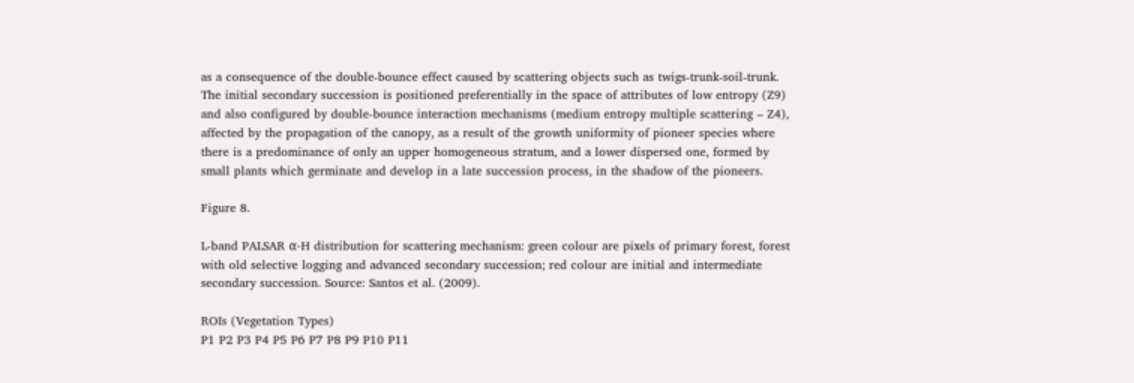as a consequence of the double-bounce effect caused by scattering objects such as twigs-trunk-soil-trunk. The initial secondary succession is positioned preferentially in the space of attributes of low entropy (Z9) and also configured by double-bounce interaction mechanisms (medium entropy multiple scattering – Z4), affected by the propagation of the canopy, as a result of the growth uniformity of pioneer species where there is a predominance of only an upper homogeneous stratum, and a lower dispersed one, formed by small plants which germinate and develop in a late succession process, in the shadow of the pioneers.

Figure 8.

L-band PALSAR α-H distribution for scattering mechanism: green colour are pixels of primary forest, forest with old selective logging and advanced secondary succession; red colour are initial and intermediate secondary succession. Source: Santos et al. (2009).

ROIs (Vegetation Types)
P1 P2 P3 P4 P5 P6 P7 P8 P9 P10 P11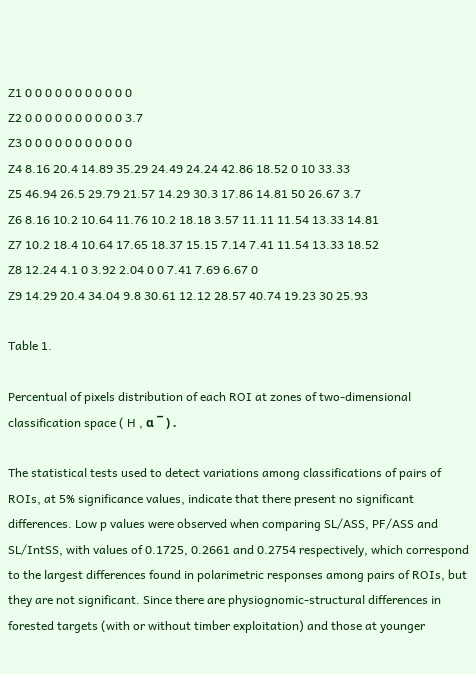Z1 0 0 0 0 0 0 0 0 0 0 0
Z2 0 0 0 0 0 0 0 0 0 0 3.7
Z3 0 0 0 0 0 0 0 0 0 0 0
Z4 8.16 20.4 14.89 35.29 24.49 24.24 42.86 18.52 0 10 33.33
Z5 46.94 26.5 29.79 21.57 14.29 30.3 17.86 14.81 50 26.67 3.7
Z6 8.16 10.2 10.64 11.76 10.2 18.18 3.57 11.11 11.54 13.33 14.81
Z7 10.2 18.4 10.64 17.65 18.37 15.15 7.14 7.41 11.54 13.33 18.52
Z8 12.24 4.1 0 3.92 2.04 0 0 7.41 7.69 6.67 0
Z9 14.29 20.4 34.04 9.8 30.61 12.12 28.57 40.74 19.23 30 25.93

Table 1.

Percentual of pixels distribution of each ROI at zones of two-dimensional classification space ( H , α ¯ ) .

The statistical tests used to detect variations among classifications of pairs of ROIs, at 5% significance values, indicate that there present no significant differences. Low p values were observed when comparing SL/ASS, PF/ASS and SL/IntSS, with values of 0.1725, 0.2661 and 0.2754 respectively, which correspond to the largest differences found in polarimetric responses among pairs of ROIs, but they are not significant. Since there are physiognomic-structural differences in forested targets (with or without timber exploitation) and those at younger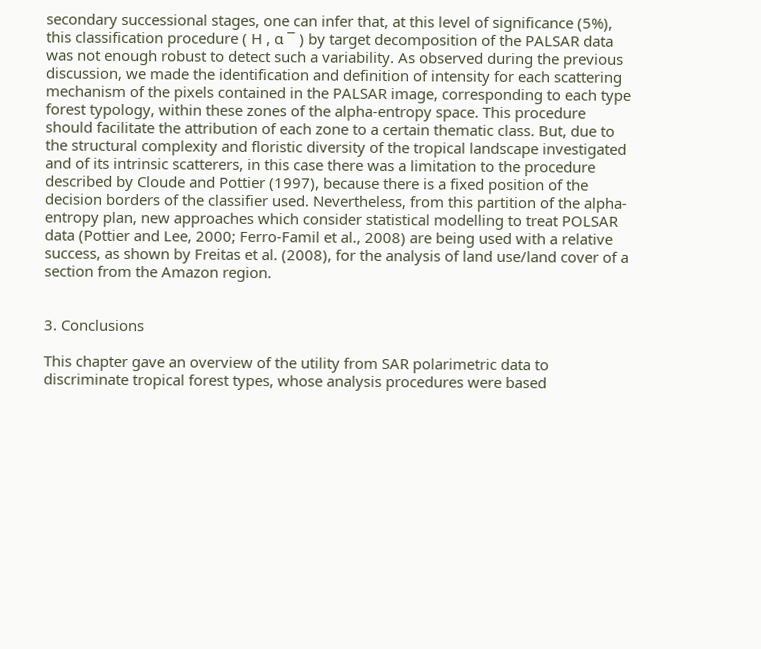secondary successional stages, one can infer that, at this level of significance (5%), this classification procedure ( H , α ¯ ) by target decomposition of the PALSAR data was not enough robust to detect such a variability. As observed during the previous discussion, we made the identification and definition of intensity for each scattering mechanism of the pixels contained in the PALSAR image, corresponding to each type forest typology, within these zones of the alpha-entropy space. This procedure should facilitate the attribution of each zone to a certain thematic class. But, due to the structural complexity and floristic diversity of the tropical landscape investigated and of its intrinsic scatterers, in this case there was a limitation to the procedure described by Cloude and Pottier (1997), because there is a fixed position of the decision borders of the classifier used. Nevertheless, from this partition of the alpha-entropy plan, new approaches which consider statistical modelling to treat POLSAR data (Pottier and Lee, 2000; Ferro-Famil et al., 2008) are being used with a relative success, as shown by Freitas et al. (2008), for the analysis of land use/land cover of a section from the Amazon region.


3. Conclusions

This chapter gave an overview of the utility from SAR polarimetric data to discriminate tropical forest types, whose analysis procedures were based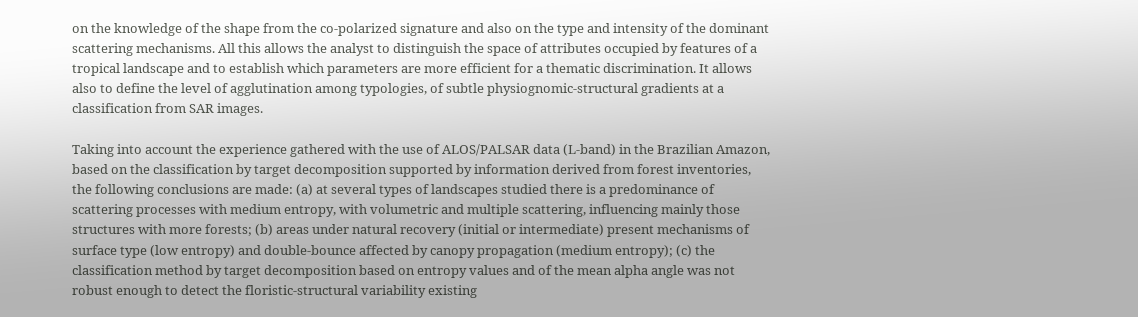on the knowledge of the shape from the co-polarized signature and also on the type and intensity of the dominant scattering mechanisms. All this allows the analyst to distinguish the space of attributes occupied by features of a tropical landscape and to establish which parameters are more efficient for a thematic discrimination. It allows also to define the level of agglutination among typologies, of subtle physiognomic-structural gradients at a classification from SAR images.

Taking into account the experience gathered with the use of ALOS/PALSAR data (L-band) in the Brazilian Amazon, based on the classification by target decomposition supported by information derived from forest inventories, the following conclusions are made: (a) at several types of landscapes studied there is a predominance of scattering processes with medium entropy, with volumetric and multiple scattering, influencing mainly those structures with more forests; (b) areas under natural recovery (initial or intermediate) present mechanisms of surface type (low entropy) and double-bounce affected by canopy propagation (medium entropy); (c) the classification method by target decomposition based on entropy values and of the mean alpha angle was not robust enough to detect the floristic-structural variability existing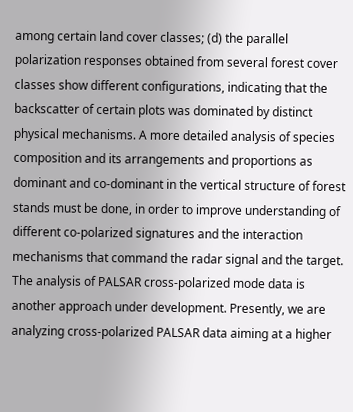among certain land cover classes; (d) the parallel polarization responses obtained from several forest cover classes show different configurations, indicating that the backscatter of certain plots was dominated by distinct physical mechanisms. A more detailed analysis of species composition and its arrangements and proportions as dominant and co-dominant in the vertical structure of forest stands must be done, in order to improve understanding of different co-polarized signatures and the interaction mechanisms that command the radar signal and the target. The analysis of PALSAR cross-polarized mode data is another approach under development. Presently, we are analyzing cross-polarized PALSAR data aiming at a higher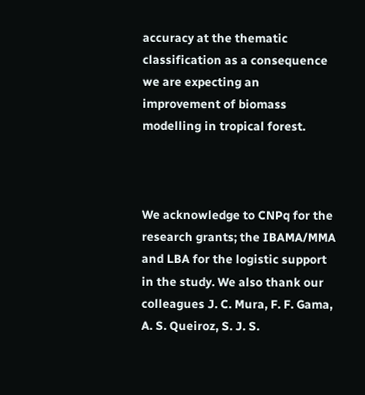accuracy at the thematic classification as a consequence we are expecting an improvement of biomass modelling in tropical forest.



We acknowledge to CNPq for the research grants; the IBAMA/MMA and LBA for the logistic support in the study. We also thank our colleagues J. C. Mura, F. F. Gama, A. S. Queiroz, S. J. S.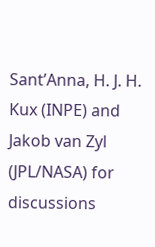Sant’Anna, H. J. H. Kux (INPE) and Jakob van Zyl (JPL/NASA) for discussions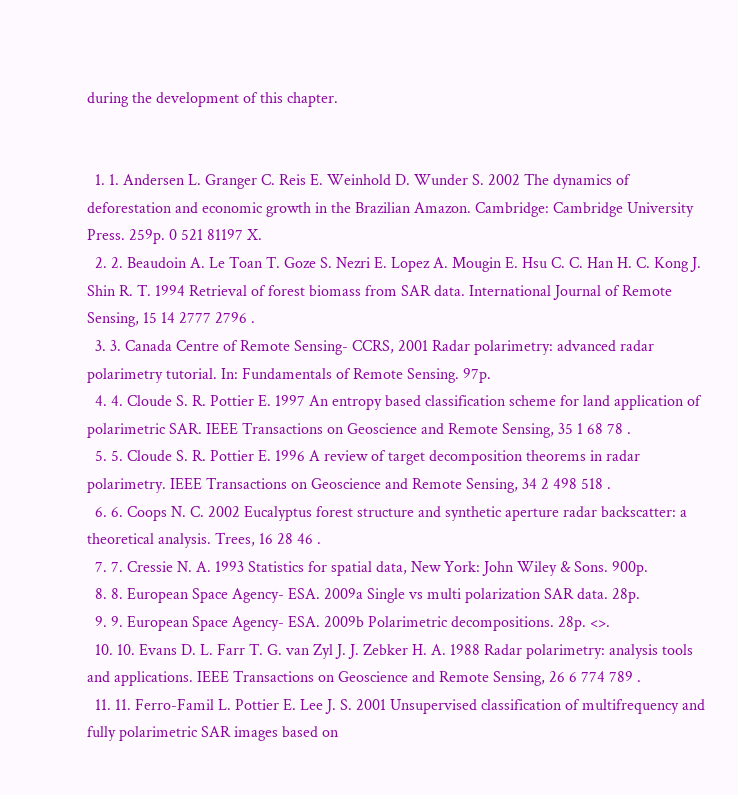during the development of this chapter.


  1. 1. Andersen L. Granger C. Reis E. Weinhold D. Wunder S. 2002 The dynamics of deforestation and economic growth in the Brazilian Amazon. Cambridge: Cambridge University Press. 259p. 0 521 81197 X.
  2. 2. Beaudoin A. Le Toan T. Goze S. Nezri E. Lopez A. Mougin E. Hsu C. C. Han H. C. Kong J. Shin R. T. 1994 Retrieval of forest biomass from SAR data. International Journal of Remote Sensing, 15 14 2777 2796 .
  3. 3. Canada Centre of Remote Sensing- CCRS, 2001 Radar polarimetry: advanced radar polarimetry tutorial. In: Fundamentals of Remote Sensing. 97p.
  4. 4. Cloude S. R. Pottier E. 1997 An entropy based classification scheme for land application of polarimetric SAR. IEEE Transactions on Geoscience and Remote Sensing, 35 1 68 78 .
  5. 5. Cloude S. R. Pottier E. 1996 A review of target decomposition theorems in radar polarimetry. IEEE Transactions on Geoscience and Remote Sensing, 34 2 498 518 .
  6. 6. Coops N. C. 2002 Eucalyptus forest structure and synthetic aperture radar backscatter: a theoretical analysis. Trees, 16 28 46 .
  7. 7. Cressie N. A. 1993 Statistics for spatial data, New York: John Wiley & Sons. 900p.
  8. 8. European Space Agency- ESA. 2009a Single vs multi polarization SAR data. 28p.
  9. 9. European Space Agency- ESA. 2009b Polarimetric decompositions. 28p. <>.
  10. 10. Evans D. L. Farr T. G. van Zyl J. J. Zebker H. A. 1988 Radar polarimetry: analysis tools and applications. IEEE Transactions on Geoscience and Remote Sensing, 26 6 774 789 .
  11. 11. Ferro-Famil L. Pottier E. Lee J. S. 2001 Unsupervised classification of multifrequency and fully polarimetric SAR images based on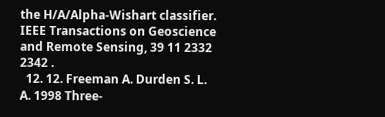the H/A/Alpha-Wishart classifier. IEEE Transactions on Geoscience and Remote Sensing, 39 11 2332 2342 .
  12. 12. Freeman A. Durden S. L. A. 1998 Three-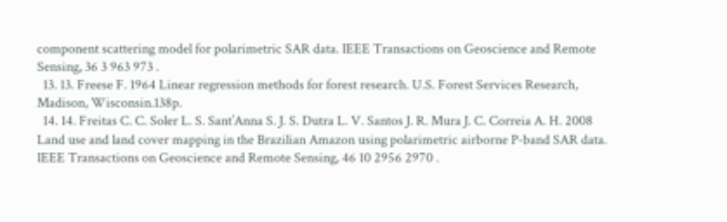component scattering model for polarimetric SAR data. IEEE Transactions on Geoscience and Remote Sensing, 36 3 963 973 .
  13. 13. Freese F. 1964 Linear regression methods for forest research. U.S. Forest Services Research, Madison, Wisconsin.138p.
  14. 14. Freitas C. C. Soler L. S. Sant’Anna S. J. S. Dutra L. V. Santos J. R. Mura J. C. Correia A. H. 2008 Land use and land cover mapping in the Brazilian Amazon using polarimetric airborne P-band SAR data. IEEE Transactions on Geoscience and Remote Sensing, 46 10 2956 2970 .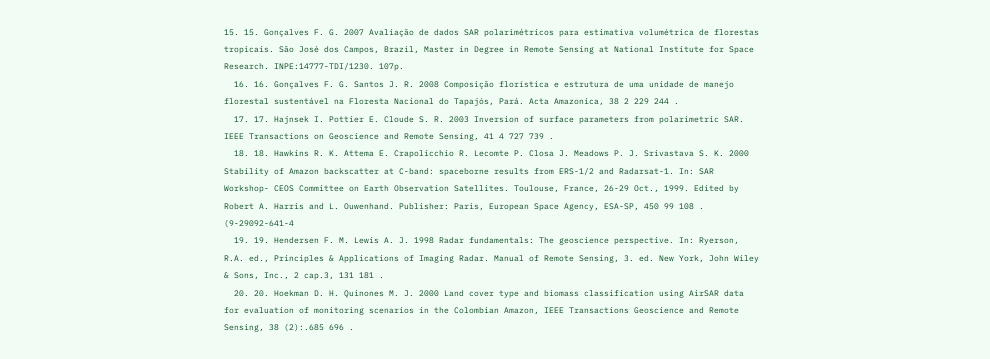15. 15. Gonçalves F. G. 2007 Avaliação de dados SAR polarimétricos para estimativa volumétrica de florestas tropicais. São José dos Campos, Brazil, Master in Degree in Remote Sensing at National Institute for Space Research. INPE:14777-TDI/1230. 107p.
  16. 16. Gonçalves F. G. Santos J. R. 2008 Composição florística e estrutura de uma unidade de manejo florestal sustentável na Floresta Nacional do Tapajós, Pará. Acta Amazonica, 38 2 229 244 .
  17. 17. Hajnsek I. Pottier E. Cloude S. R. 2003 Inversion of surface parameters from polarimetric SAR. IEEE Transactions on Geoscience and Remote Sensing, 41 4 727 739 .
  18. 18. Hawkins R. K. Attema E. Crapolicchio R. Lecomte P. Closa J. Meadows P. J. Srivastava S. K. 2000 Stability of Amazon backscatter at C-band: spaceborne results from ERS-1/2 and Radarsat-1. In: SAR Workshop- CEOS Committee on Earth Observation Satellites. Toulouse, France, 26-29 Oct., 1999. Edited by Robert A. Harris and L. Ouwenhand. Publisher: Paris, European Space Agency, ESA-SP, 450 99 108 . (9-29092-641-4
  19. 19. Hendersen F. M. Lewis A. J. 1998 Radar fundamentals: The geoscience perspective. In: Ryerson, R.A. ed., Principles & Applications of Imaging Radar. Manual of Remote Sensing, 3. ed. New York, John Wiley & Sons, Inc., 2 cap.3, 131 181 .
  20. 20. Hoekman D. H. Quinones M. J. 2000 Land cover type and biomass classification using AirSAR data for evaluation of monitoring scenarios in the Colombian Amazon, IEEE Transactions Geoscience and Remote Sensing, 38 (2):.685 696 .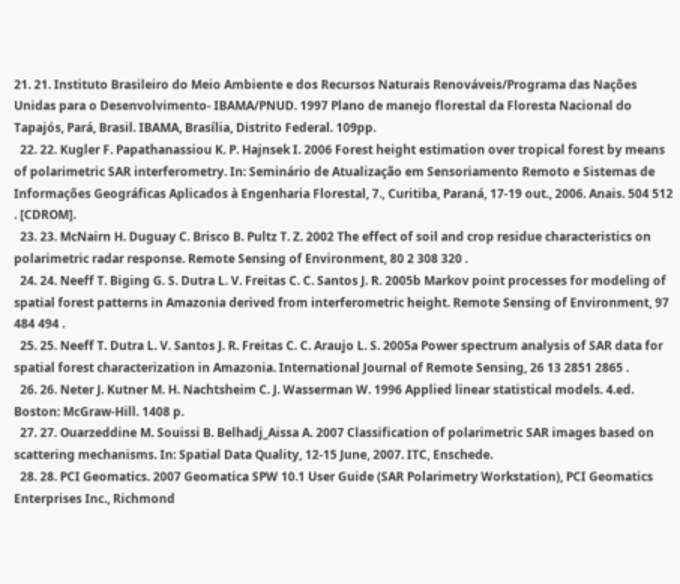21. 21. Instituto Brasileiro do Meio Ambiente e dos Recursos Naturais Renováveis/Programa das Nações Unidas para o Desenvolvimento- IBAMA/PNUD. 1997 Plano de manejo florestal da Floresta Nacional do Tapajós, Pará, Brasil. IBAMA, Brasília, Distrito Federal. 109pp.
  22. 22. Kugler F. Papathanassiou K. P. Hajnsek I. 2006 Forest height estimation over tropical forest by means of polarimetric SAR interferometry. In: Seminário de Atualização em Sensoriamento Remoto e Sistemas de Informações Geográficas Aplicados à Engenharia Florestal, 7., Curitiba, Paraná, 17-19 out., 2006. Anais. 504 512 . [CDROM].
  23. 23. McNairn H. Duguay C. Brisco B. Pultz T. Z. 2002 The effect of soil and crop residue characteristics on polarimetric radar response. Remote Sensing of Environment, 80 2 308 320 .
  24. 24. Neeff T. Biging G. S. Dutra L. V. Freitas C. C. Santos J. R. 2005b Markov point processes for modeling of spatial forest patterns in Amazonia derived from interferometric height. Remote Sensing of Environment, 97 484 494 .
  25. 25. Neeff T. Dutra L. V. Santos J. R. Freitas C. C. Araujo L. S. 2005a Power spectrum analysis of SAR data for spatial forest characterization in Amazonia. International Journal of Remote Sensing, 26 13 2851 2865 .
  26. 26. Neter J. Kutner M. H. Nachtsheim C. J. Wasserman W. 1996 Applied linear statistical models. 4.ed. Boston: McGraw-Hill. 1408 p.
  27. 27. Ouarzeddine M. Souissi B. Belhadj_Aissa A. 2007 Classification of polarimetric SAR images based on scattering mechanisms. In: Spatial Data Quality, 12-15 June, 2007. ITC, Enschede.
  28. 28. PCI Geomatics. 2007 Geomatica SPW 10.1 User Guide (SAR Polarimetry Workstation), PCI Geomatics Enterprises Inc., Richmond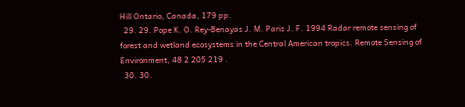Hill Ontario, Canada, 179 pp.
  29. 29. Pope K. O. Rey-Benayas J. M. Paris J. F. 1994 Radar remote sensing of forest and wetland ecosystems in the Central American tropics. Remote Sensing of Environment, 48 2 205 219 .
  30. 30.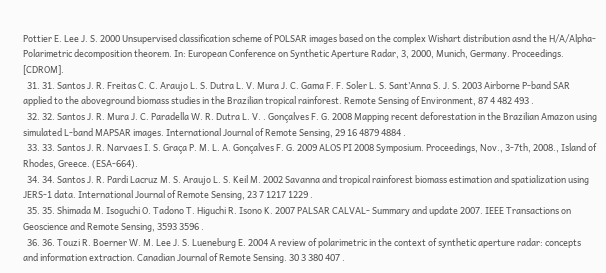Pottier E. Lee J. S. 2000 Unsupervised classification scheme of POLSAR images based on the complex Wishart distribution asnd the H/A/Alpha- Polarimetric decomposition theorem. In: European Conference on Synthetic Aperture Radar, 3, 2000, Munich, Germany. Proceedings. [CDROM].
  31. 31. Santos J. R. Freitas C. C. Araujo L. S. Dutra L. V. Mura J. C. Gama F. F. Soler L. S. Sant’Anna S. J. S. 2003 Airborne P-band SAR applied to the aboveground biomass studies in the Brazilian tropical rainforest. Remote Sensing of Environment, 87 4 482 493 .
  32. 32. Santos J. R. Mura J. C. Paradella W. R. Dutra L. V. . Gonçalves F. G. 2008 Mapping recent deforestation in the Brazilian Amazon using simulated L-band MAPSAR images. International Journal of Remote Sensing, 29 16 4879 4884 .
  33. 33. Santos J. R. Narvaes I. S. Graça P. M. L. A. Gonçalves F. G. 2009 ALOS PI 2008 Symposium. Proceedings, Nov., 3-7th, 2008., Island of Rhodes, Greece. (ESA-664).
  34. 34. Santos J. R. Pardi Lacruz M. S. Araujo L. S. Keil M. 2002 Savanna and tropical rainforest biomass estimation and spatialization using JERS-1 data. International Journal of Remote Sensing, 23 7 1217 1229 .
  35. 35. Shimada M. Isoguchi O. Tadono T. Higuchi R. Isono K. 2007 PALSAR CALVAL- Summary and update 2007. IEEE Transactions on Geoscience and Remote Sensing, 3593 3596 .
  36. 36. Touzi R. Boerner W. M. Lee J. S. Lueneburg E. 2004 A review of polarimetric in the context of synthetic aperture radar: concepts and information extraction. Canadian Journal of Remote Sensing. 30 3 380 407 .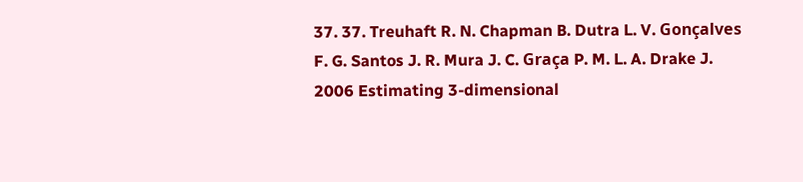37. 37. Treuhaft R. N. Chapman B. Dutra L. V. Gonçalves F. G. Santos J. R. Mura J. C. Graça P. M. L. A. Drake J. 2006 Estimating 3-dimensional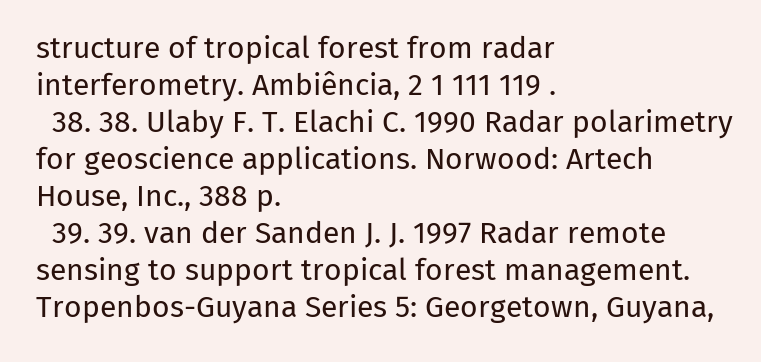structure of tropical forest from radar interferometry. Ambiência, 2 1 111 119 .
  38. 38. Ulaby F. T. Elachi C. 1990 Radar polarimetry for geoscience applications. Norwood: Artech House, Inc., 388 p.
  39. 39. van der Sanden J. J. 1997 Radar remote sensing to support tropical forest management. Tropenbos-Guyana Series 5: Georgetown, Guyana,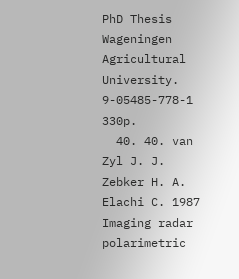PhD Thesis Wageningen Agricultural University. 9-05485-778-1 330p.
  40. 40. van Zyl J. J. Zebker H. A. Elachi C. 1987 Imaging radar polarimetric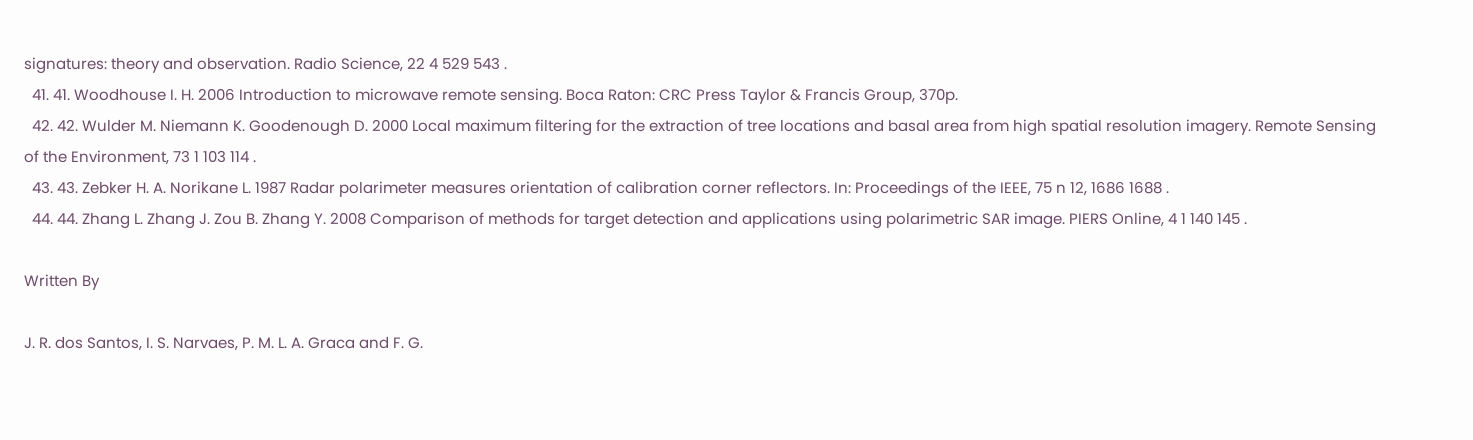signatures: theory and observation. Radio Science, 22 4 529 543 .
  41. 41. Woodhouse I. H. 2006 Introduction to microwave remote sensing. Boca Raton: CRC Press Taylor & Francis Group, 370p.
  42. 42. Wulder M. Niemann K. Goodenough D. 2000 Local maximum filtering for the extraction of tree locations and basal area from high spatial resolution imagery. Remote Sensing of the Environment, 73 1 103 114 .
  43. 43. Zebker H. A. Norikane L. 1987 Radar polarimeter measures orientation of calibration corner reflectors. In: Proceedings of the IEEE, 75 n 12, 1686 1688 .
  44. 44. Zhang L. Zhang J. Zou B. Zhang Y. 2008 Comparison of methods for target detection and applications using polarimetric SAR image. PIERS Online, 4 1 140 145 .

Written By

J. R. dos Santos, I. S. Narvaes, P. M. L. A. Graca and F. G.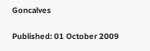Goncalves

Published: 01 October 2009